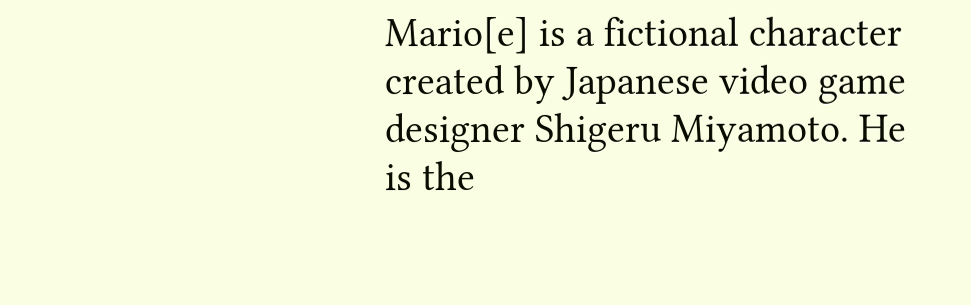Mario[e] is a fictional character created by Japanese video game designer Shigeru Miyamoto. He is the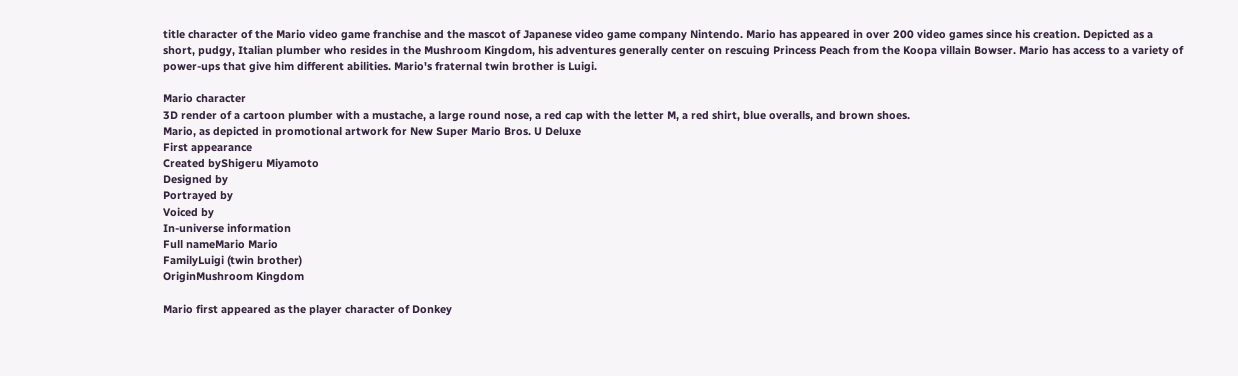title character of the Mario video game franchise and the mascot of Japanese video game company Nintendo. Mario has appeared in over 200 video games since his creation. Depicted as a short, pudgy, Italian plumber who resides in the Mushroom Kingdom, his adventures generally center on rescuing Princess Peach from the Koopa villain Bowser. Mario has access to a variety of power-ups that give him different abilities. Mario's fraternal twin brother is Luigi.

Mario character
3D render of a cartoon plumber with a mustache, a large round nose, a red cap with the letter M, a red shirt, blue overalls, and brown shoes.
Mario, as depicted in promotional artwork for New Super Mario Bros. U Deluxe
First appearance
Created byShigeru Miyamoto
Designed by
Portrayed by
Voiced by
In-universe information
Full nameMario Mario
FamilyLuigi (twin brother)
OriginMushroom Kingdom

Mario first appeared as the player character of Donkey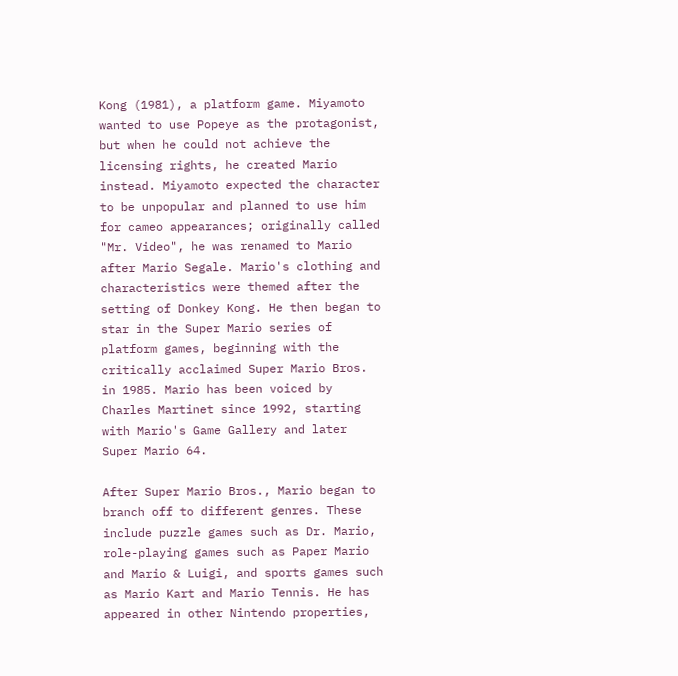Kong (1981), a platform game. Miyamoto wanted to use Popeye as the protagonist, but when he could not achieve the licensing rights, he created Mario instead. Miyamoto expected the character to be unpopular and planned to use him for cameo appearances; originally called "Mr. Video", he was renamed to Mario after Mario Segale. Mario's clothing and characteristics were themed after the setting of Donkey Kong. He then began to star in the Super Mario series of platform games, beginning with the critically acclaimed Super Mario Bros. in 1985. Mario has been voiced by Charles Martinet since 1992, starting with Mario's Game Gallery and later Super Mario 64.

After Super Mario Bros., Mario began to branch off to different genres. These include puzzle games such as Dr. Mario, role-playing games such as Paper Mario and Mario & Luigi, and sports games such as Mario Kart and Mario Tennis. He has appeared in other Nintendo properties,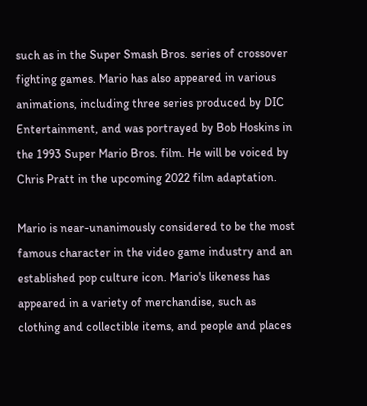such as in the Super Smash Bros. series of crossover fighting games. Mario has also appeared in various animations, including three series produced by DIC Entertainment, and was portrayed by Bob Hoskins in the 1993 Super Mario Bros. film. He will be voiced by Chris Pratt in the upcoming 2022 film adaptation.

Mario is near-unanimously considered to be the most famous character in the video game industry and an established pop culture icon. Mario's likeness has appeared in a variety of merchandise, such as clothing and collectible items, and people and places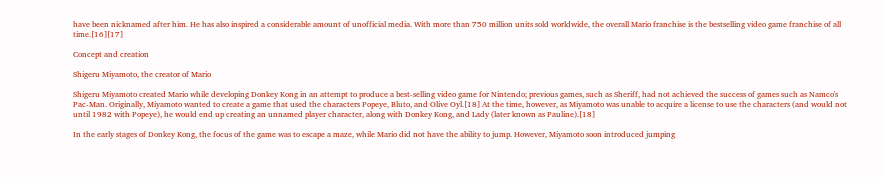have been nicknamed after him. He has also inspired a considerable amount of unofficial media. With more than 750 million units sold worldwide, the overall Mario franchise is the bestselling video game franchise of all time.[16][17]

Concept and creation

Shigeru Miyamoto, the creator of Mario

Shigeru Miyamoto created Mario while developing Donkey Kong in an attempt to produce a best-selling video game for Nintendo; previous games, such as Sheriff, had not achieved the success of games such as Namco's Pac-Man. Originally, Miyamoto wanted to create a game that used the characters Popeye, Bluto, and Olive Oyl.[18] At the time, however, as Miyamoto was unable to acquire a license to use the characters (and would not until 1982 with Popeye), he would end up creating an unnamed player character, along with Donkey Kong, and Lady (later known as Pauline).[18]

In the early stages of Donkey Kong, the focus of the game was to escape a maze, while Mario did not have the ability to jump. However, Miyamoto soon introduced jumping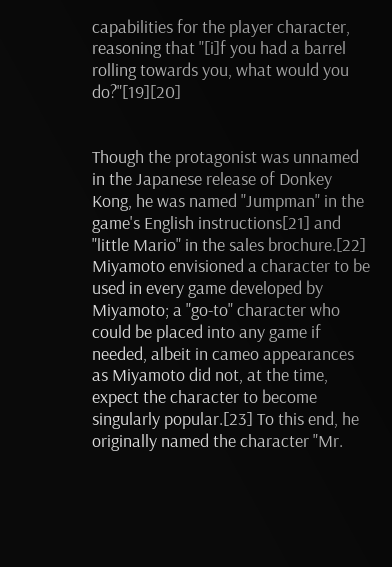capabilities for the player character, reasoning that "[i]f you had a barrel rolling towards you, what would you do?"[19][20]


Though the protagonist was unnamed in the Japanese release of Donkey Kong, he was named "Jumpman" in the game's English instructions[21] and "little Mario" in the sales brochure.[22] Miyamoto envisioned a character to be used in every game developed by Miyamoto; a "go-to" character who could be placed into any game if needed, albeit in cameo appearances as Miyamoto did not, at the time, expect the character to become singularly popular.[23] To this end, he originally named the character "Mr.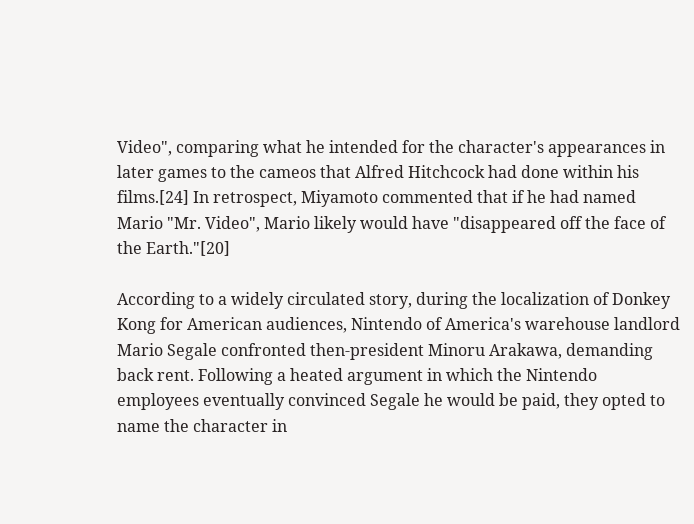Video", comparing what he intended for the character's appearances in later games to the cameos that Alfred Hitchcock had done within his films.[24] In retrospect, Miyamoto commented that if he had named Mario "Mr. Video", Mario likely would have "disappeared off the face of the Earth."[20]

According to a widely circulated story, during the localization of Donkey Kong for American audiences, Nintendo of America's warehouse landlord Mario Segale confronted then-president Minoru Arakawa, demanding back rent. Following a heated argument in which the Nintendo employees eventually convinced Segale he would be paid, they opted to name the character in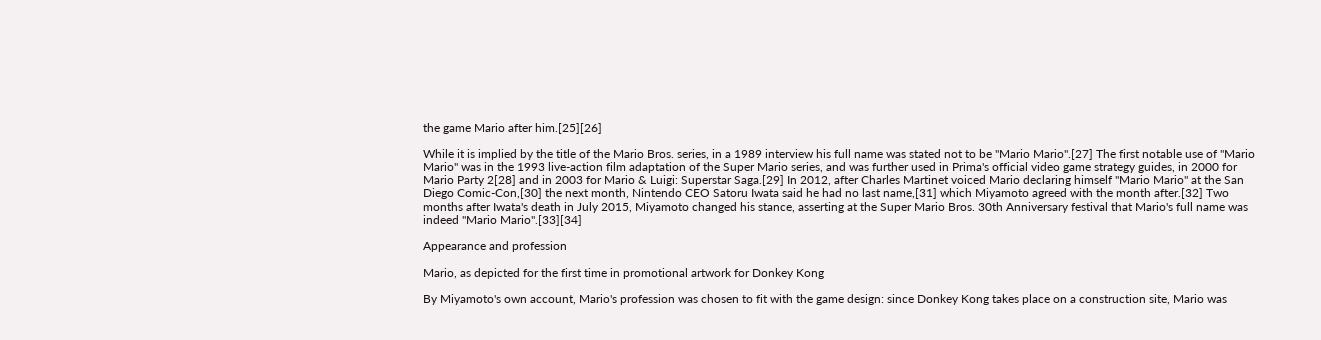the game Mario after him.[25][26]

While it is implied by the title of the Mario Bros. series, in a 1989 interview his full name was stated not to be "Mario Mario".[27] The first notable use of "Mario Mario" was in the 1993 live-action film adaptation of the Super Mario series, and was further used in Prima's official video game strategy guides, in 2000 for Mario Party 2[28] and in 2003 for Mario & Luigi: Superstar Saga.[29] In 2012, after Charles Martinet voiced Mario declaring himself "Mario Mario" at the San Diego Comic-Con,[30] the next month, Nintendo CEO Satoru Iwata said he had no last name,[31] which Miyamoto agreed with the month after.[32] Two months after Iwata's death in July 2015, Miyamoto changed his stance, asserting at the Super Mario Bros. 30th Anniversary festival that Mario's full name was indeed "Mario Mario".[33][34]

Appearance and profession

Mario, as depicted for the first time in promotional artwork for Donkey Kong

By Miyamoto's own account, Mario's profession was chosen to fit with the game design: since Donkey Kong takes place on a construction site, Mario was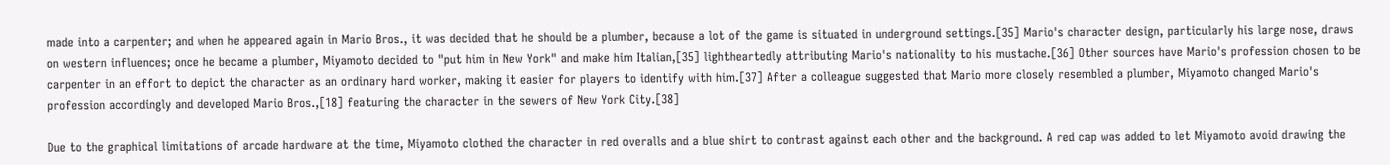made into a carpenter; and when he appeared again in Mario Bros., it was decided that he should be a plumber, because a lot of the game is situated in underground settings.[35] Mario's character design, particularly his large nose, draws on western influences; once he became a plumber, Miyamoto decided to "put him in New York" and make him Italian,[35] lightheartedly attributing Mario's nationality to his mustache.[36] Other sources have Mario's profession chosen to be carpenter in an effort to depict the character as an ordinary hard worker, making it easier for players to identify with him.[37] After a colleague suggested that Mario more closely resembled a plumber, Miyamoto changed Mario's profession accordingly and developed Mario Bros.,[18] featuring the character in the sewers of New York City.[38]

Due to the graphical limitations of arcade hardware at the time, Miyamoto clothed the character in red overalls and a blue shirt to contrast against each other and the background. A red cap was added to let Miyamoto avoid drawing the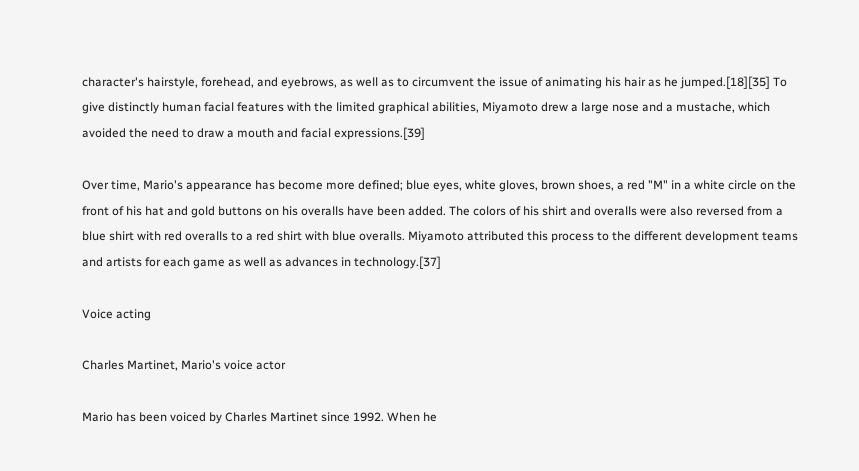character's hairstyle, forehead, and eyebrows, as well as to circumvent the issue of animating his hair as he jumped.[18][35] To give distinctly human facial features with the limited graphical abilities, Miyamoto drew a large nose and a mustache, which avoided the need to draw a mouth and facial expressions.[39]

Over time, Mario's appearance has become more defined; blue eyes, white gloves, brown shoes, a red "M" in a white circle on the front of his hat and gold buttons on his overalls have been added. The colors of his shirt and overalls were also reversed from a blue shirt with red overalls to a red shirt with blue overalls. Miyamoto attributed this process to the different development teams and artists for each game as well as advances in technology.[37]

Voice acting

Charles Martinet, Mario's voice actor

Mario has been voiced by Charles Martinet since 1992. When he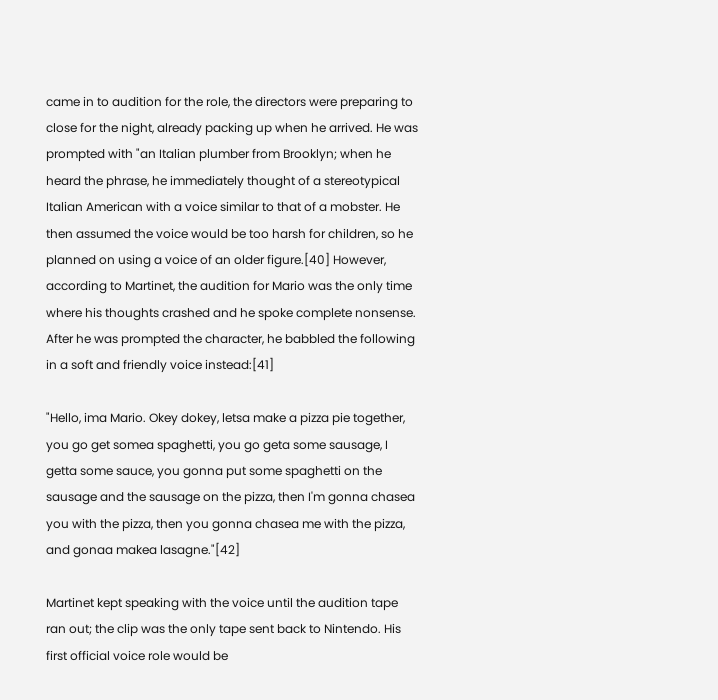came in to audition for the role, the directors were preparing to close for the night, already packing up when he arrived. He was prompted with "an Italian plumber from Brooklyn; when he heard the phrase, he immediately thought of a stereotypical Italian American with a voice similar to that of a mobster. He then assumed the voice would be too harsh for children, so he planned on using a voice of an older figure.[40] However, according to Martinet, the audition for Mario was the only time where his thoughts crashed and he spoke complete nonsense. After he was prompted the character, he babbled the following in a soft and friendly voice instead:[41]

"Hello, ima Mario. Okey dokey, letsa make a pizza pie together, you go get somea spaghetti, you go geta some sausage, I getta some sauce, you gonna put some spaghetti on the sausage and the sausage on the pizza, then I'm gonna chasea you with the pizza, then you gonna chasea me with the pizza, and gonaa makea lasagne."[42]

Martinet kept speaking with the voice until the audition tape ran out; the clip was the only tape sent back to Nintendo. His first official voice role would be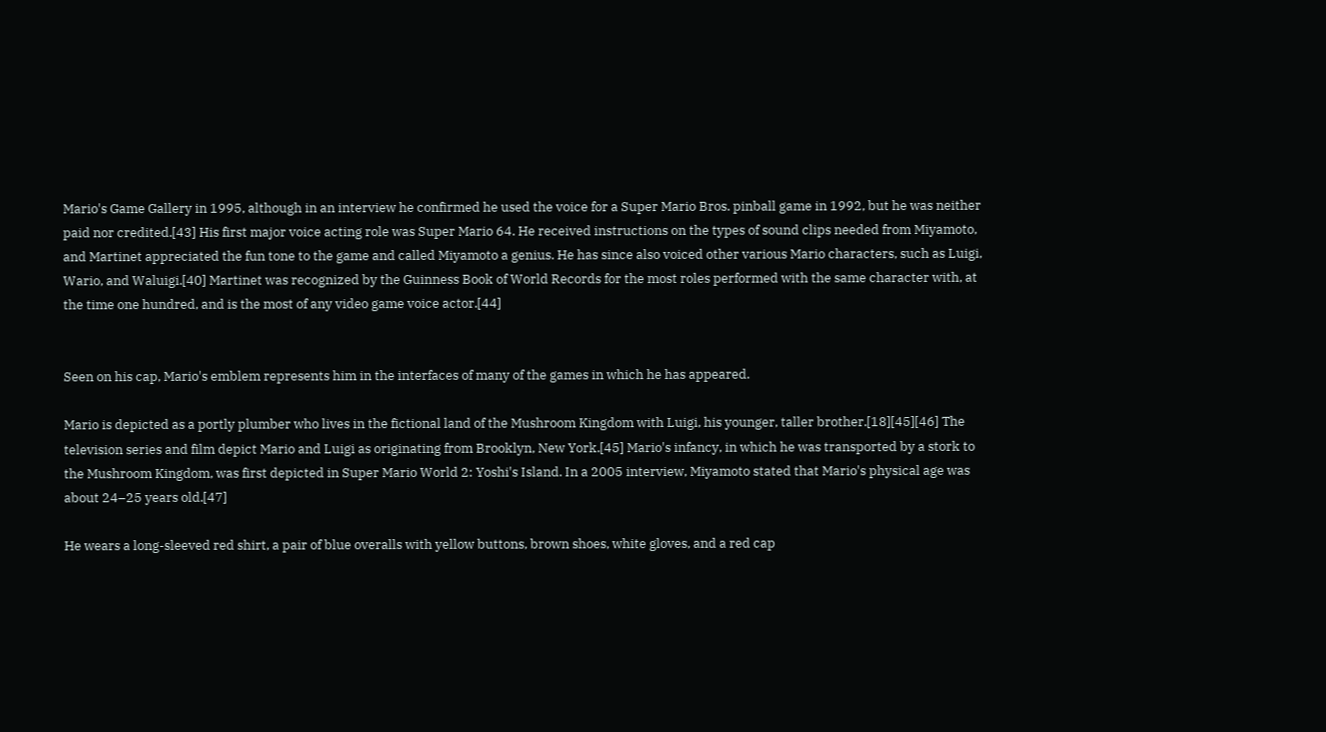Mario's Game Gallery in 1995, although in an interview he confirmed he used the voice for a Super Mario Bros. pinball game in 1992, but he was neither paid nor credited.[43] His first major voice acting role was Super Mario 64. He received instructions on the types of sound clips needed from Miyamoto, and Martinet appreciated the fun tone to the game and called Miyamoto a genius. He has since also voiced other various Mario characters, such as Luigi, Wario, and Waluigi.[40] Martinet was recognized by the Guinness Book of World Records for the most roles performed with the same character with, at the time one hundred, and is the most of any video game voice actor.[44]


Seen on his cap, Mario's emblem represents him in the interfaces of many of the games in which he has appeared.

Mario is depicted as a portly plumber who lives in the fictional land of the Mushroom Kingdom with Luigi, his younger, taller brother.[18][45][46] The television series and film depict Mario and Luigi as originating from Brooklyn, New York.[45] Mario's infancy, in which he was transported by a stork to the Mushroom Kingdom, was first depicted in Super Mario World 2: Yoshi's Island. In a 2005 interview, Miyamoto stated that Mario's physical age was about 24–25 years old.[47]

He wears a long-sleeved red shirt, a pair of blue overalls with yellow buttons, brown shoes, white gloves, and a red cap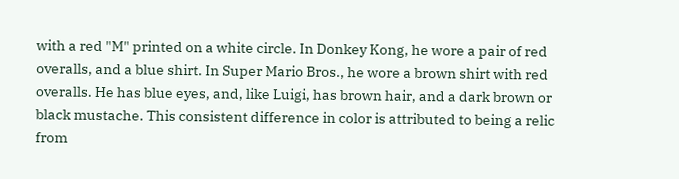with a red "M" printed on a white circle. In Donkey Kong, he wore a pair of red overalls, and a blue shirt. In Super Mario Bros., he wore a brown shirt with red overalls. He has blue eyes, and, like Luigi, has brown hair, and a dark brown or black mustache. This consistent difference in color is attributed to being a relic from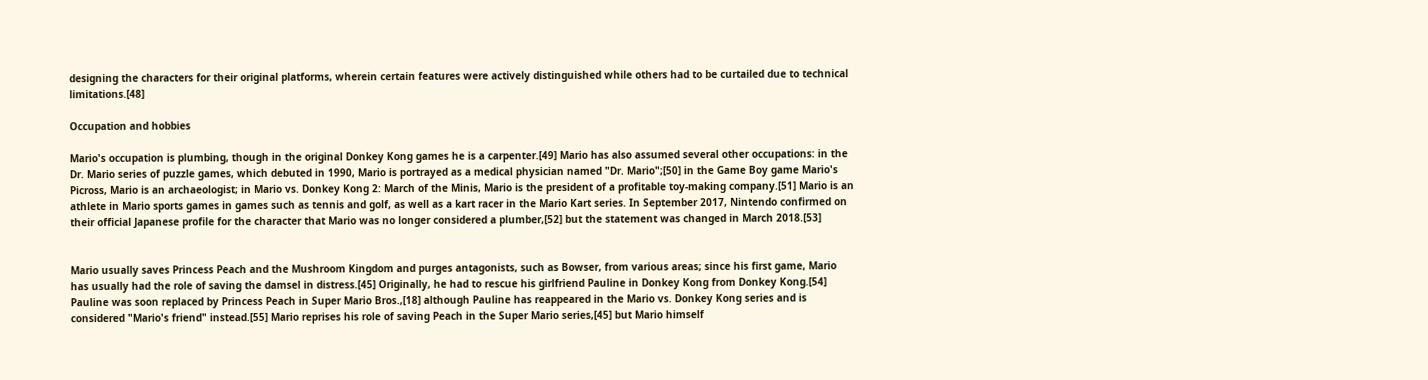designing the characters for their original platforms, wherein certain features were actively distinguished while others had to be curtailed due to technical limitations.[48]

Occupation and hobbies

Mario's occupation is plumbing, though in the original Donkey Kong games he is a carpenter.[49] Mario has also assumed several other occupations: in the Dr. Mario series of puzzle games, which debuted in 1990, Mario is portrayed as a medical physician named "Dr. Mario";[50] in the Game Boy game Mario's Picross, Mario is an archaeologist; in Mario vs. Donkey Kong 2: March of the Minis, Mario is the president of a profitable toy-making company.[51] Mario is an athlete in Mario sports games in games such as tennis and golf, as well as a kart racer in the Mario Kart series. In September 2017, Nintendo confirmed on their official Japanese profile for the character that Mario was no longer considered a plumber,[52] but the statement was changed in March 2018.[53]


Mario usually saves Princess Peach and the Mushroom Kingdom and purges antagonists, such as Bowser, from various areas; since his first game, Mario has usually had the role of saving the damsel in distress.[45] Originally, he had to rescue his girlfriend Pauline in Donkey Kong from Donkey Kong.[54] Pauline was soon replaced by Princess Peach in Super Mario Bros.,[18] although Pauline has reappeared in the Mario vs. Donkey Kong series and is considered "Mario's friend" instead.[55] Mario reprises his role of saving Peach in the Super Mario series,[45] but Mario himself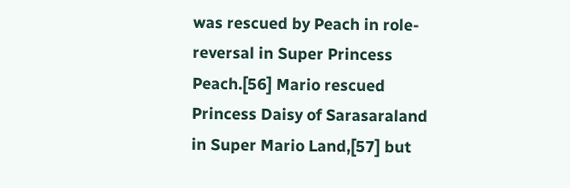was rescued by Peach in role-reversal in Super Princess Peach.[56] Mario rescued Princess Daisy of Sarasaraland in Super Mario Land,[57] but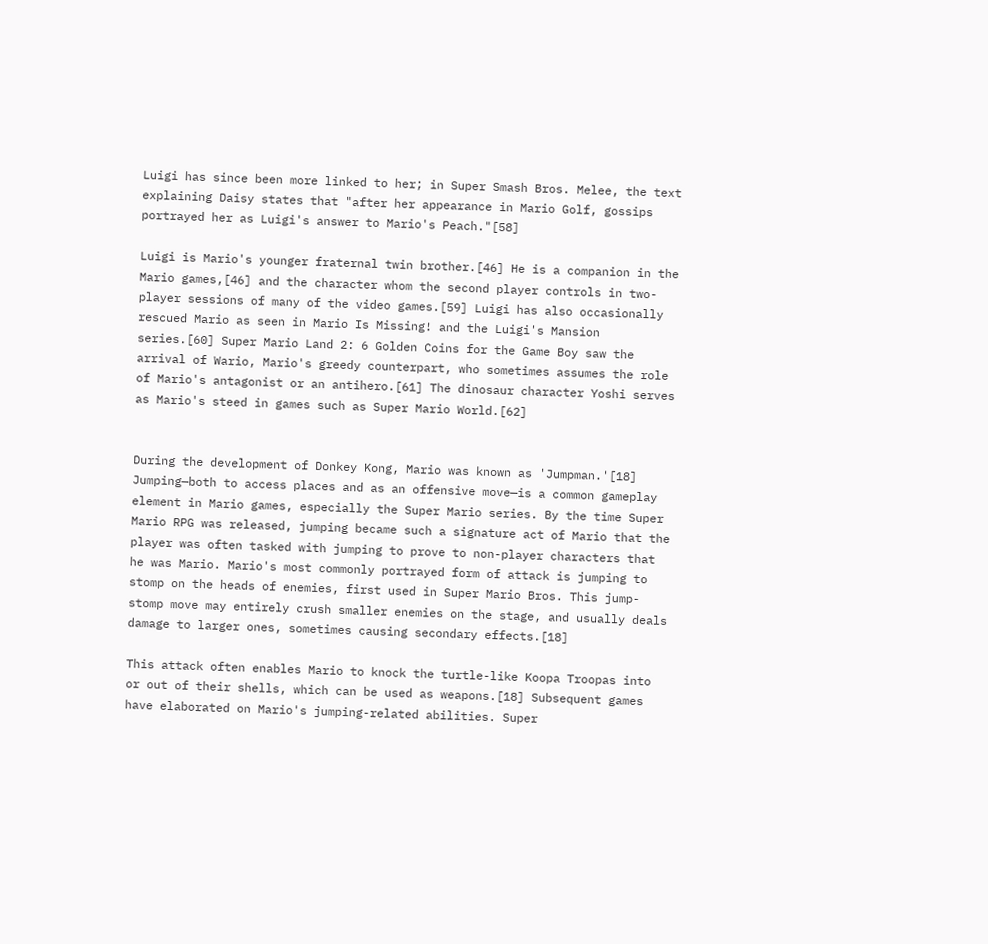Luigi has since been more linked to her; in Super Smash Bros. Melee, the text explaining Daisy states that "after her appearance in Mario Golf, gossips portrayed her as Luigi's answer to Mario's Peach."[58]

Luigi is Mario's younger fraternal twin brother.[46] He is a companion in the Mario games,[46] and the character whom the second player controls in two-player sessions of many of the video games.[59] Luigi has also occasionally rescued Mario as seen in Mario Is Missing! and the Luigi's Mansion series.[60] Super Mario Land 2: 6 Golden Coins for the Game Boy saw the arrival of Wario, Mario's greedy counterpart, who sometimes assumes the role of Mario's antagonist or an antihero.[61] The dinosaur character Yoshi serves as Mario's steed in games such as Super Mario World.[62]


During the development of Donkey Kong, Mario was known as 'Jumpman.'[18] Jumping—both to access places and as an offensive move—is a common gameplay element in Mario games, especially the Super Mario series. By the time Super Mario RPG was released, jumping became such a signature act of Mario that the player was often tasked with jumping to prove to non-player characters that he was Mario. Mario's most commonly portrayed form of attack is jumping to stomp on the heads of enemies, first used in Super Mario Bros. This jump-stomp move may entirely crush smaller enemies on the stage, and usually deals damage to larger ones, sometimes causing secondary effects.[18]

This attack often enables Mario to knock the turtle-like Koopa Troopas into or out of their shells, which can be used as weapons.[18] Subsequent games have elaborated on Mario's jumping-related abilities. Super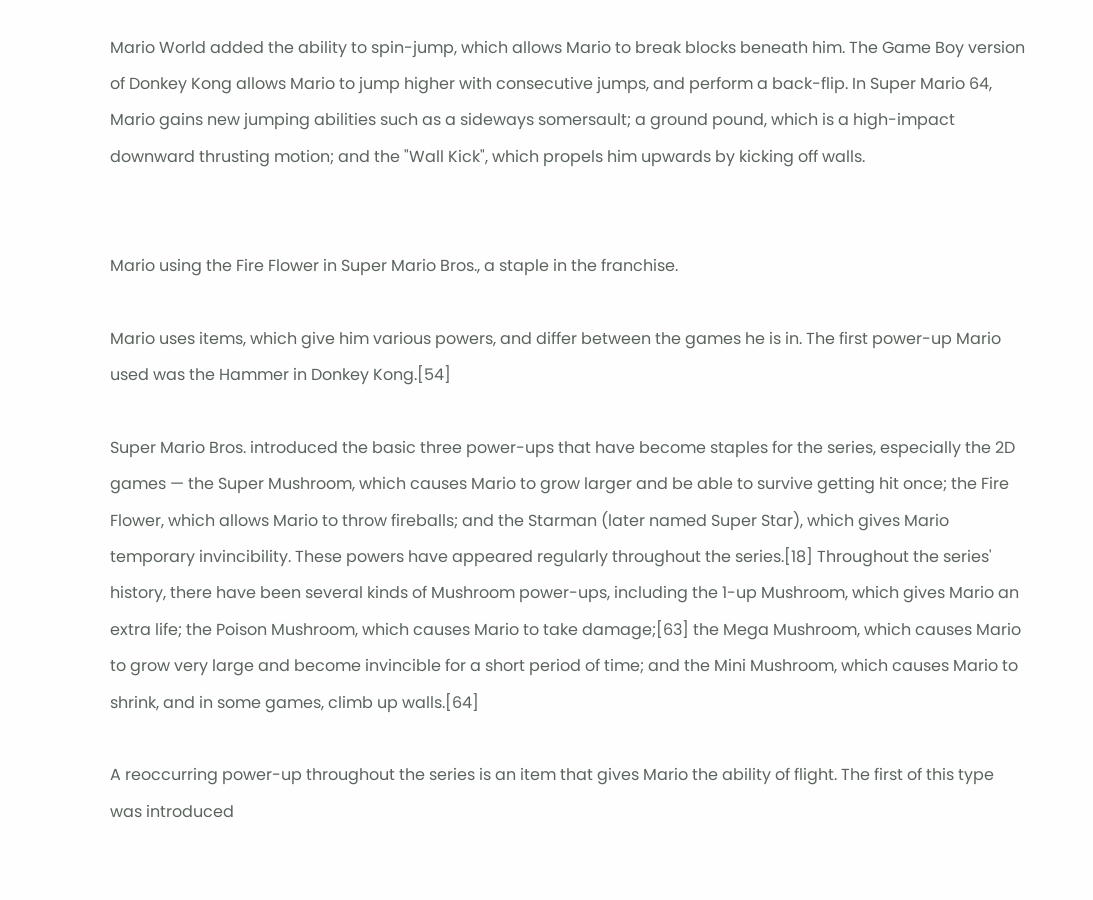Mario World added the ability to spin-jump, which allows Mario to break blocks beneath him. The Game Boy version of Donkey Kong allows Mario to jump higher with consecutive jumps, and perform a back-flip. In Super Mario 64, Mario gains new jumping abilities such as a sideways somersault; a ground pound, which is a high-impact downward thrusting motion; and the "Wall Kick", which propels him upwards by kicking off walls.


Mario using the Fire Flower in Super Mario Bros., a staple in the franchise.

Mario uses items, which give him various powers, and differ between the games he is in. The first power-up Mario used was the Hammer in Donkey Kong.[54]

Super Mario Bros. introduced the basic three power-ups that have become staples for the series, especially the 2D games — the Super Mushroom, which causes Mario to grow larger and be able to survive getting hit once; the Fire Flower, which allows Mario to throw fireballs; and the Starman (later named Super Star), which gives Mario temporary invincibility. These powers have appeared regularly throughout the series.[18] Throughout the series' history, there have been several kinds of Mushroom power-ups, including the 1-up Mushroom, which gives Mario an extra life; the Poison Mushroom, which causes Mario to take damage;[63] the Mega Mushroom, which causes Mario to grow very large and become invincible for a short period of time; and the Mini Mushroom, which causes Mario to shrink, and in some games, climb up walls.[64]

A reoccurring power-up throughout the series is an item that gives Mario the ability of flight. The first of this type was introduced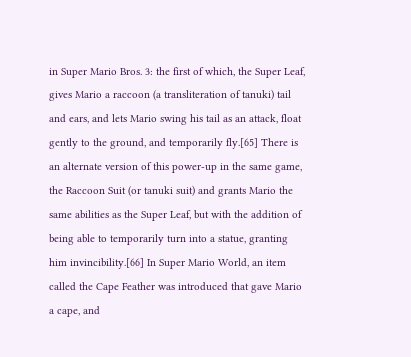in Super Mario Bros. 3: the first of which, the Super Leaf, gives Mario a raccoon (a transliteration of tanuki) tail and ears, and lets Mario swing his tail as an attack, float gently to the ground, and temporarily fly.[65] There is an alternate version of this power-up in the same game, the Raccoon Suit (or tanuki suit) and grants Mario the same abilities as the Super Leaf, but with the addition of being able to temporarily turn into a statue, granting him invincibility.[66] In Super Mario World, an item called the Cape Feather was introduced that gave Mario a cape, and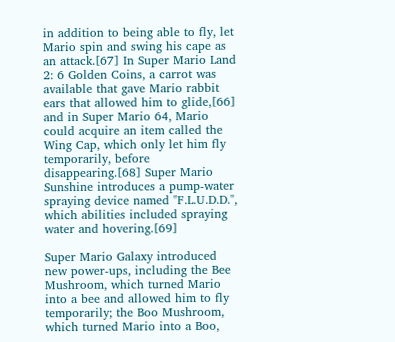in addition to being able to fly, let Mario spin and swing his cape as an attack.[67] In Super Mario Land 2: 6 Golden Coins, a carrot was available that gave Mario rabbit ears that allowed him to glide,[66] and in Super Mario 64, Mario could acquire an item called the Wing Cap, which only let him fly temporarily, before disappearing.[68] Super Mario Sunshine introduces a pump-water spraying device named "F.L.U.D.D.", which abilities included spraying water and hovering.[69]

Super Mario Galaxy introduced new power-ups, including the Bee Mushroom, which turned Mario into a bee and allowed him to fly temporarily; the Boo Mushroom, which turned Mario into a Boo,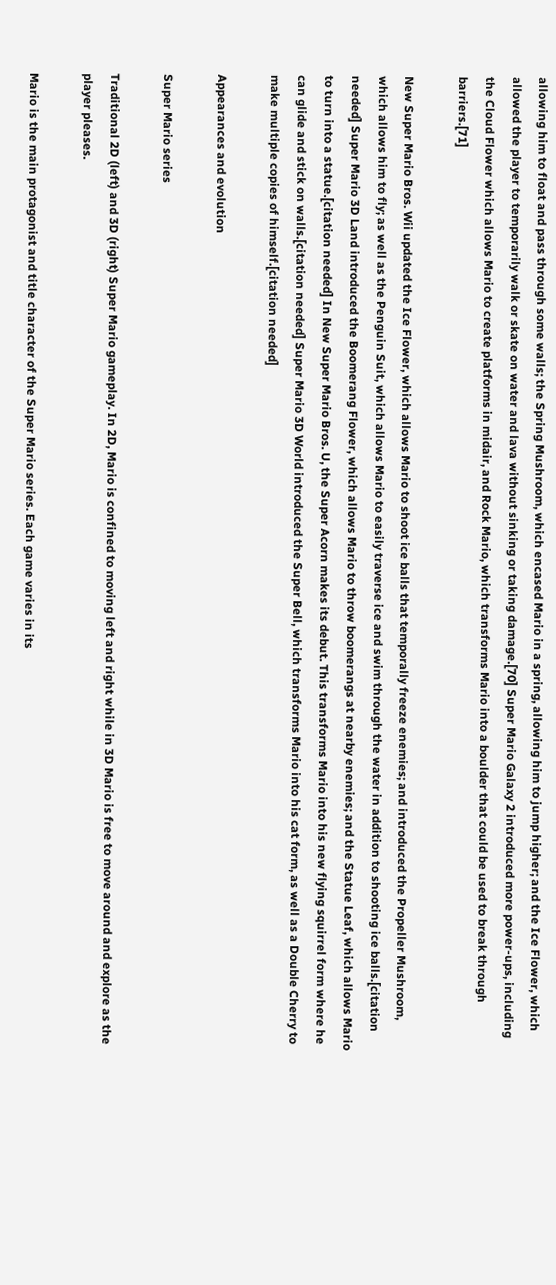allowing him to float and pass through some walls; the Spring Mushroom, which encased Mario in a spring, allowing him to jump higher; and the Ice Flower, which allowed the player to temporarily walk or skate on water and lava without sinking or taking damage.[70] Super Mario Galaxy 2 introduced more power-ups, including the Cloud Flower which allows Mario to create platforms in midair, and Rock Mario, which transforms Mario into a boulder that could be used to break through barriers.[71]

New Super Mario Bros. Wii updated the Ice Flower, which allows Mario to shoot ice balls that temporally freeze enemies; and introduced the Propeller Mushroom, which allows him to fly; as well as the Penguin Suit, which allows Mario to easily traverse ice and swim through the water in addition to shooting ice balls.[citation needed] Super Mario 3D Land introduced the Boomerang Flower, which allows Mario to throw boomerangs at nearby enemies; and the Statue Leaf, which allows Mario to turn into a statue.[citation needed] In New Super Mario Bros. U, the Super Acorn makes its debut. This transforms Mario into his new flying squirrel form where he can glide and stick on walls.[citation needed] Super Mario 3D World introduced the Super Bell, which transforms Mario into his cat form, as well as a Double Cherry to make multiple copies of himself.[citation needed]

Appearances and evolution

Super Mario series

Traditional 2D (left) and 3D (right) Super Mario gameplay. In 2D, Mario is confined to moving left and right while in 3D Mario is free to move around and explore as the player pleases.

Mario is the main protagonist and title character of the Super Mario series. Each game varies in its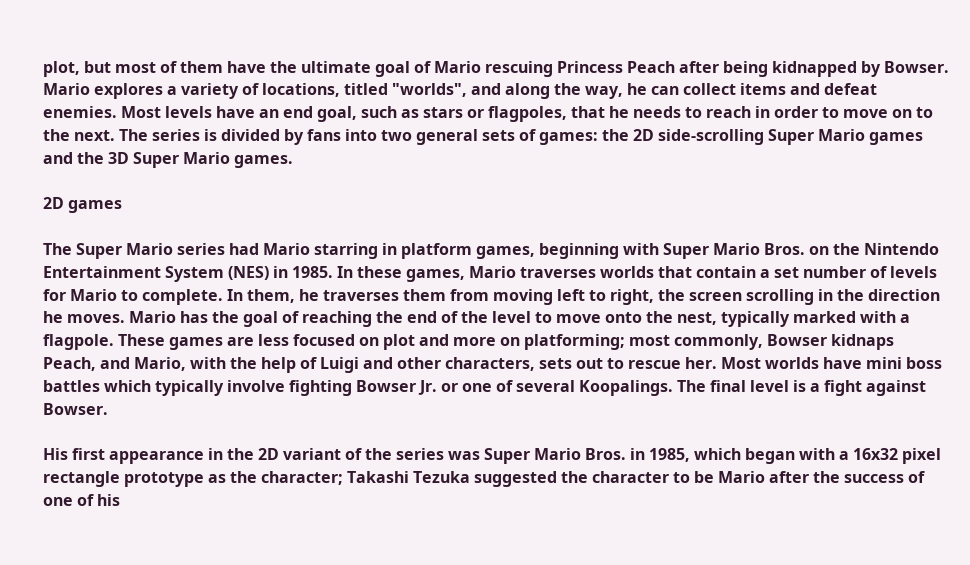plot, but most of them have the ultimate goal of Mario rescuing Princess Peach after being kidnapped by Bowser. Mario explores a variety of locations, titled "worlds", and along the way, he can collect items and defeat enemies. Most levels have an end goal, such as stars or flagpoles, that he needs to reach in order to move on to the next. The series is divided by fans into two general sets of games: the 2D side-scrolling Super Mario games and the 3D Super Mario games.

2D games

The Super Mario series had Mario starring in platform games, beginning with Super Mario Bros. on the Nintendo Entertainment System (NES) in 1985. In these games, Mario traverses worlds that contain a set number of levels for Mario to complete. In them, he traverses them from moving left to right, the screen scrolling in the direction he moves. Mario has the goal of reaching the end of the level to move onto the nest, typically marked with a flagpole. These games are less focused on plot and more on platforming; most commonly, Bowser kidnaps Peach, and Mario, with the help of Luigi and other characters, sets out to rescue her. Most worlds have mini boss battles which typically involve fighting Bowser Jr. or one of several Koopalings. The final level is a fight against Bowser.

His first appearance in the 2D variant of the series was Super Mario Bros. in 1985, which began with a 16x32 pixel rectangle prototype as the character; Takashi Tezuka suggested the character to be Mario after the success of one of his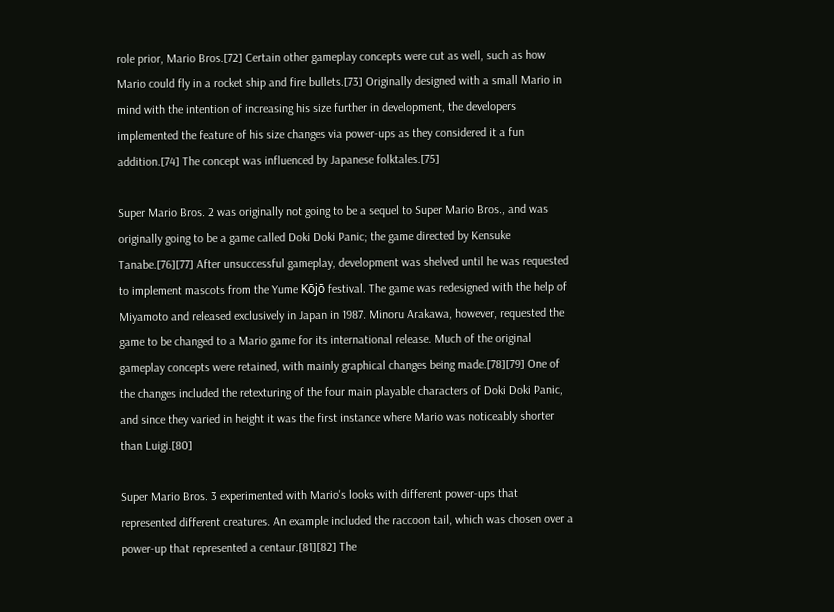role prior, Mario Bros.[72] Certain other gameplay concepts were cut as well, such as how Mario could fly in a rocket ship and fire bullets.[73] Originally designed with a small Mario in mind with the intention of increasing his size further in development, the developers implemented the feature of his size changes via power-ups as they considered it a fun addition.[74] The concept was influenced by Japanese folktales.[75]

Super Mario Bros. 2 was originally not going to be a sequel to Super Mario Bros., and was originally going to be a game called Doki Doki Panic; the game directed by Kensuke Tanabe.[76][77] After unsuccessful gameplay, development was shelved until he was requested to implement mascots from the Yume Kōjō festival. The game was redesigned with the help of Miyamoto and released exclusively in Japan in 1987. Minoru Arakawa, however, requested the game to be changed to a Mario game for its international release. Much of the original gameplay concepts were retained, with mainly graphical changes being made.[78][79] One of the changes included the retexturing of the four main playable characters of Doki Doki Panic, and since they varied in height it was the first instance where Mario was noticeably shorter than Luigi.[80]

Super Mario Bros. 3 experimented with Mario's looks with different power-ups that represented different creatures. An example included the raccoon tail, which was chosen over a power-up that represented a centaur.[81][82] The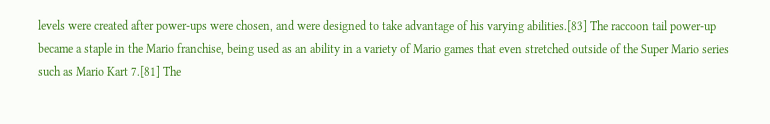levels were created after power-ups were chosen, and were designed to take advantage of his varying abilities.[83] The raccoon tail power-up became a staple in the Mario franchise, being used as an ability in a variety of Mario games that even stretched outside of the Super Mario series such as Mario Kart 7.[81] The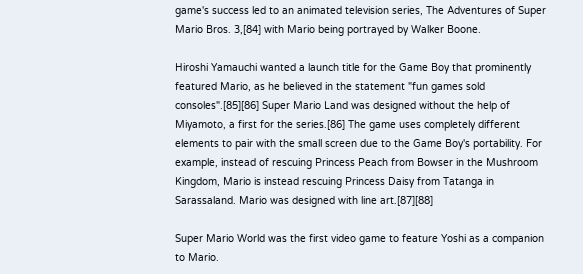game's success led to an animated television series, The Adventures of Super Mario Bros. 3,[84] with Mario being portrayed by Walker Boone.

Hiroshi Yamauchi wanted a launch title for the Game Boy that prominently featured Mario, as he believed in the statement "fun games sold consoles".[85][86] Super Mario Land was designed without the help of Miyamoto, a first for the series.[86] The game uses completely different elements to pair with the small screen due to the Game Boy's portability. For example, instead of rescuing Princess Peach from Bowser in the Mushroom Kingdom, Mario is instead rescuing Princess Daisy from Tatanga in Sarassaland. Mario was designed with line art.[87][88]

Super Mario World was the first video game to feature Yoshi as a companion to Mario.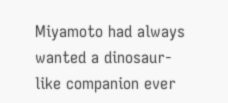Miyamoto had always wanted a dinosaur-like companion ever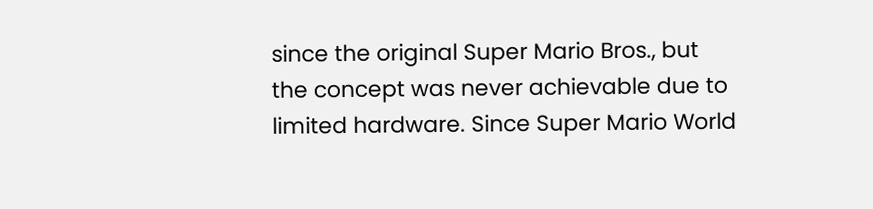since the original Super Mario Bros., but the concept was never achievable due to limited hardware. Since Super Mario World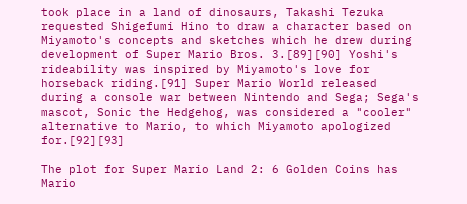took place in a land of dinosaurs, Takashi Tezuka requested Shigefumi Hino to draw a character based on Miyamoto's concepts and sketches which he drew during development of Super Mario Bros. 3.[89][90] Yoshi's rideability was inspired by Miyamoto's love for horseback riding.[91] Super Mario World released during a console war between Nintendo and Sega; Sega's mascot, Sonic the Hedgehog, was considered a "cooler" alternative to Mario, to which Miyamoto apologized for.[92][93]

The plot for Super Mario Land 2: 6 Golden Coins has Mario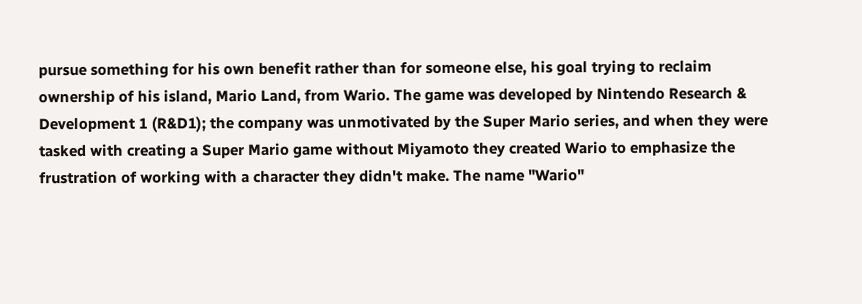pursue something for his own benefit rather than for someone else, his goal trying to reclaim ownership of his island, Mario Land, from Wario. The game was developed by Nintendo Research & Development 1 (R&D1); the company was unmotivated by the Super Mario series, and when they were tasked with creating a Super Mario game without Miyamoto they created Wario to emphasize the frustration of working with a character they didn't make. The name "Wario"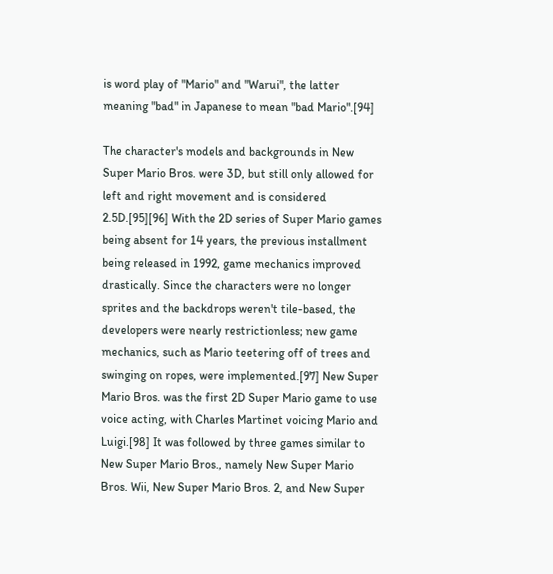is word play of "Mario" and "Warui", the latter meaning "bad" in Japanese to mean "bad Mario".[94]

The character's models and backgrounds in New Super Mario Bros. were 3D, but still only allowed for left and right movement and is considered 2.5D.[95][96] With the 2D series of Super Mario games being absent for 14 years, the previous installment being released in 1992, game mechanics improved drastically. Since the characters were no longer sprites and the backdrops weren't tile-based, the developers were nearly restrictionless; new game mechanics, such as Mario teetering off of trees and swinging on ropes, were implemented.[97] New Super Mario Bros. was the first 2D Super Mario game to use voice acting, with Charles Martinet voicing Mario and Luigi.[98] It was followed by three games similar to New Super Mario Bros., namely New Super Mario Bros. Wii, New Super Mario Bros. 2, and New Super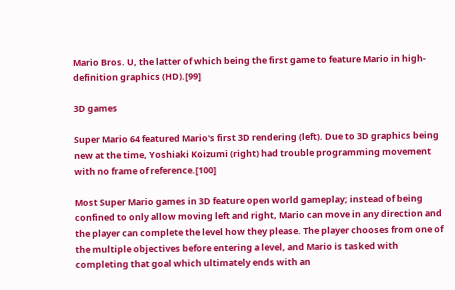Mario Bros. U, the latter of which being the first game to feature Mario in high-definition graphics (HD).[99]

3D games

Super Mario 64 featured Mario's first 3D rendering (left). Due to 3D graphics being new at the time, Yoshiaki Koizumi (right) had trouble programming movement with no frame of reference.[100]

Most Super Mario games in 3D feature open world gameplay; instead of being confined to only allow moving left and right, Mario can move in any direction and the player can complete the level how they please. The player chooses from one of the multiple objectives before entering a level, and Mario is tasked with completing that goal which ultimately ends with an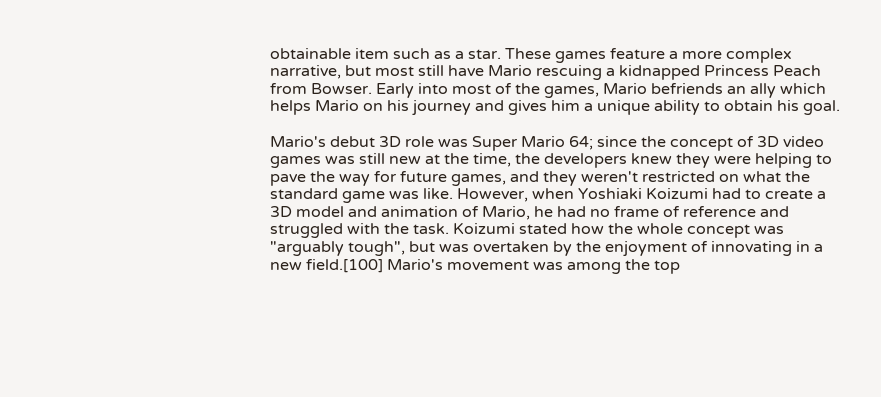obtainable item such as a star. These games feature a more complex narrative, but most still have Mario rescuing a kidnapped Princess Peach from Bowser. Early into most of the games, Mario befriends an ally which helps Mario on his journey and gives him a unique ability to obtain his goal.

Mario's debut 3D role was Super Mario 64; since the concept of 3D video games was still new at the time, the developers knew they were helping to pave the way for future games, and they weren't restricted on what the standard game was like. However, when Yoshiaki Koizumi had to create a 3D model and animation of Mario, he had no frame of reference and struggled with the task. Koizumi stated how the whole concept was "arguably tough", but was overtaken by the enjoyment of innovating in a new field.[100] Mario's movement was among the top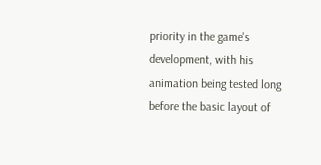priority in the game's development, with his animation being tested long before the basic layout of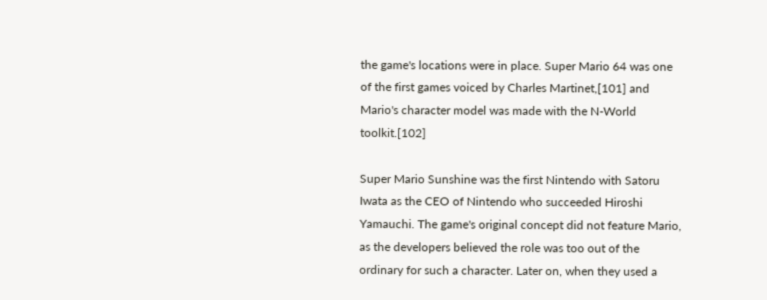the game's locations were in place. Super Mario 64 was one of the first games voiced by Charles Martinet,[101] and Mario's character model was made with the N-World toolkit.[102]

Super Mario Sunshine was the first Nintendo with Satoru Iwata as the CEO of Nintendo who succeeded Hiroshi Yamauchi. The game's original concept did not feature Mario, as the developers believed the role was too out of the ordinary for such a character. Later on, when they used a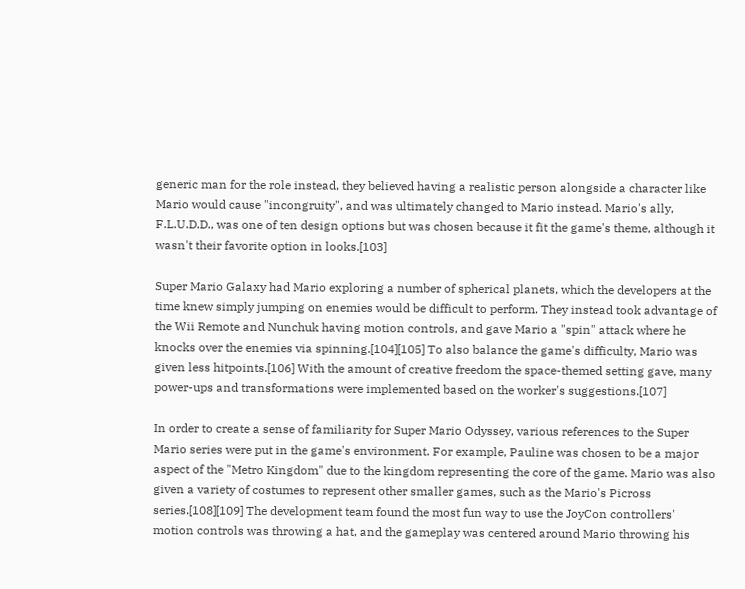generic man for the role instead, they believed having a realistic person alongside a character like Mario would cause "incongruity", and was ultimately changed to Mario instead. Mario's ally, F.L.U.D.D., was one of ten design options but was chosen because it fit the game's theme, although it wasn't their favorite option in looks.[103]

Super Mario Galaxy had Mario exploring a number of spherical planets, which the developers at the time knew simply jumping on enemies would be difficult to perform. They instead took advantage of the Wii Remote and Nunchuk having motion controls, and gave Mario a "spin" attack where he knocks over the enemies via spinning.[104][105] To also balance the game's difficulty, Mario was given less hitpoints.[106] With the amount of creative freedom the space-themed setting gave, many power-ups and transformations were implemented based on the worker's suggestions.[107]

In order to create a sense of familiarity for Super Mario Odyssey, various references to the Super Mario series were put in the game's environment. For example, Pauline was chosen to be a major aspect of the "Metro Kingdom" due to the kingdom representing the core of the game. Mario was also given a variety of costumes to represent other smaller games, such as the Mario's Picross series.[108][109] The development team found the most fun way to use the JoyCon controllers' motion controls was throwing a hat, and the gameplay was centered around Mario throwing his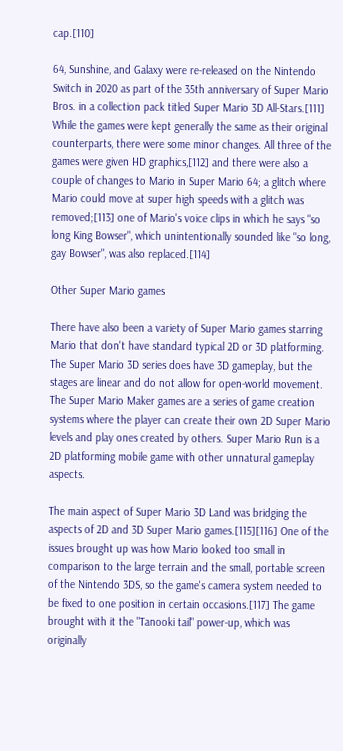cap.[110]

64, Sunshine, and Galaxy were re-released on the Nintendo Switch in 2020 as part of the 35th anniversary of Super Mario Bros. in a collection pack titled Super Mario 3D All-Stars.[111] While the games were kept generally the same as their original counterparts, there were some minor changes. All three of the games were given HD graphics,[112] and there were also a couple of changes to Mario in Super Mario 64; a glitch where Mario could move at super high speeds with a glitch was removed;[113] one of Mario's voice clips in which he says "so long King Bowser", which unintentionally sounded like "so long, gay Bowser", was also replaced.[114]

Other Super Mario games

There have also been a variety of Super Mario games starring Mario that don't have standard typical 2D or 3D platforming. The Super Mario 3D series does have 3D gameplay, but the stages are linear and do not allow for open-world movement. The Super Mario Maker games are a series of game creation systems where the player can create their own 2D Super Mario levels and play ones created by others. Super Mario Run is a 2D platforming mobile game with other unnatural gameplay aspects.

The main aspect of Super Mario 3D Land was bridging the aspects of 2D and 3D Super Mario games.[115][116] One of the issues brought up was how Mario looked too small in comparison to the large terrain and the small, portable screen of the Nintendo 3DS, so the game's camera system needed to be fixed to one position in certain occasions.[117] The game brought with it the "Tanooki tail" power-up, which was originally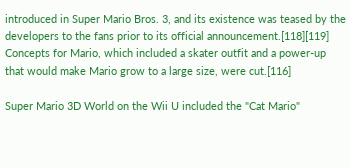introduced in Super Mario Bros. 3, and its existence was teased by the developers to the fans prior to its official announcement.[118][119] Concepts for Mario, which included a skater outfit and a power-up that would make Mario grow to a large size, were cut.[116]

Super Mario 3D World on the Wii U included the "Cat Mario"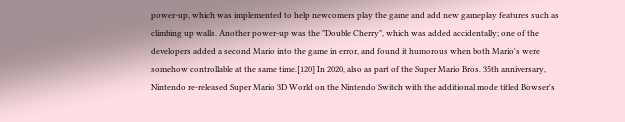power-up, which was implemented to help newcomers play the game and add new gameplay features such as climbing up walls. Another power-up was the "Double Cherry", which was added accidentally; one of the developers added a second Mario into the game in error, and found it humorous when both Mario's were somehow controllable at the same time.[120] In 2020, also as part of the Super Mario Bros. 35th anniversary, Nintendo re-released Super Mario 3D World on the Nintendo Switch with the additional mode titled Bowser's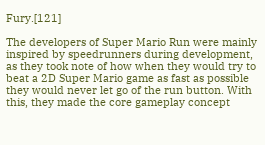Fury.[121]

The developers of Super Mario Run were mainly inspired by speedrunners during development, as they took note of how when they would try to beat a 2D Super Mario game as fast as possible they would never let go of the run button. With this, they made the core gameplay concept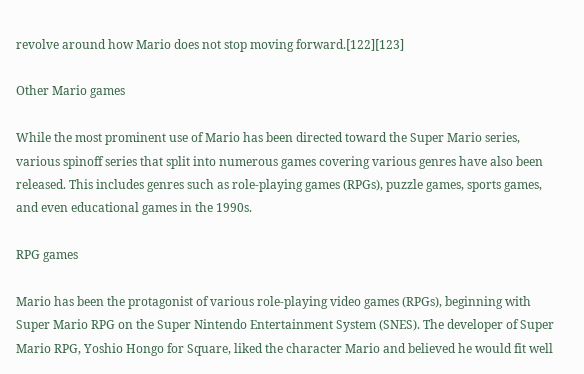revolve around how Mario does not stop moving forward.[122][123]

Other Mario games

While the most prominent use of Mario has been directed toward the Super Mario series, various spinoff series that split into numerous games covering various genres have also been released. This includes genres such as role-playing games (RPGs), puzzle games, sports games, and even educational games in the 1990s.

RPG games

Mario has been the protagonist of various role-playing video games (RPGs), beginning with Super Mario RPG on the Super Nintendo Entertainment System (SNES). The developer of Super Mario RPG, Yoshio Hongo for Square, liked the character Mario and believed he would fit well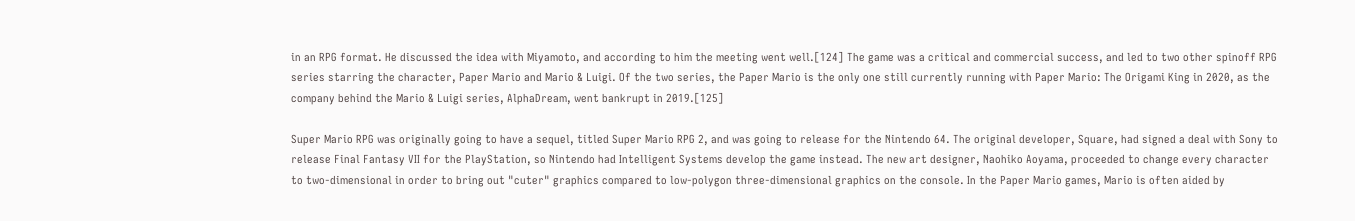in an RPG format. He discussed the idea with Miyamoto, and according to him the meeting went well.[124] The game was a critical and commercial success, and led to two other spinoff RPG series starring the character, Paper Mario and Mario & Luigi. Of the two series, the Paper Mario is the only one still currently running with Paper Mario: The Origami King in 2020, as the company behind the Mario & Luigi series, AlphaDream, went bankrupt in 2019.[125]

Super Mario RPG was originally going to have a sequel, titled Super Mario RPG 2, and was going to release for the Nintendo 64. The original developer, Square, had signed a deal with Sony to release Final Fantasy VII for the PlayStation, so Nintendo had Intelligent Systems develop the game instead. The new art designer, Naohiko Aoyama, proceeded to change every character to two-dimensional in order to bring out "cuter" graphics compared to low-polygon three-dimensional graphics on the console. In the Paper Mario games, Mario is often aided by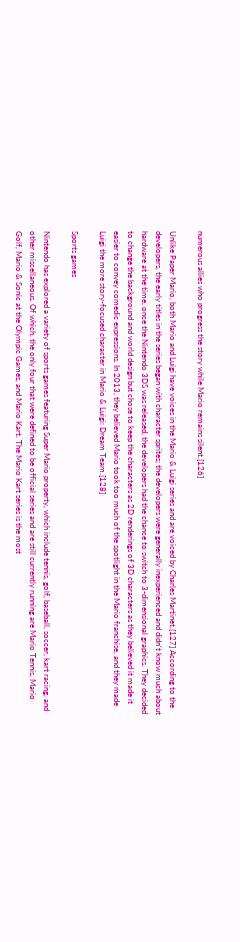numerous allies who progress the story while Mario remains silent.[126]

Unlike Paper Mario, both Mario and Luigi have voices in the Mario & Luigi series and are voiced by Charles Martinet.[127] According to the developers, the early titles in the series began with character sprites; the developers were generally inexperienced and didn't know much about hardware at the time. once the Nintendo 3DS was released, the developers had the chance to switch to 3-dimensional graphics. They decided to change the background and world design but chose to keep the characters as 2D renderings of 3D characters as they believed it made it easier to convey comedic expressions. In 2013, they believed Mario took too much of the spotlight in the Mario franchise, and they made Luigi the more story-focused character in Mario & Luigi: Dream Team.[128]

Sports games

Nintendo has explored a variety of sports games featuring Super Mario property, which include tennis, golf, baseball, soccer, kart racing, and other miscellaneous. Of which, the only four that were defined to be official series and are still currently running are Mario Tennis, Mario Golf, Mario & Sonic at the Olympic Games, and Mario Kart. The Mario Kart series is the most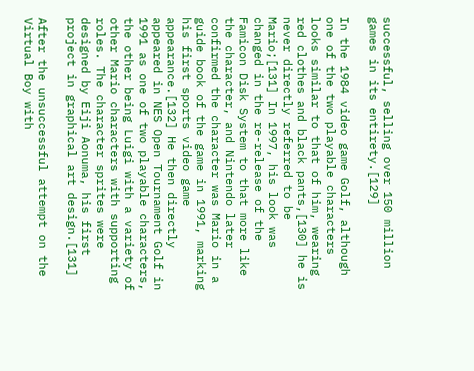successful, selling over 150 million games in its entirety.[129]

In the 1984 video game Golf, although one of the two playable characters looks similar to that of him, wearing red clothes and black pants,[130] he is never directly referred to be Mario;[131] In 1997, his look was changed in the re-release of the Famicon Disk System to that more like the character, and Nintendo later confirmed the character was Mario in a guide book of the game in 1991, marking his first sports video game appearance.[132] He then directly appeared in NES Open Tournament Golf in 1991 as one of two playable characters, the other being Luigi with a variety of other Mario characters with supporting roles. The character sprites were designed by Eiji Aonuma, his first project in graphical art design.[131]

After the unsuccessful attempt on the Virtual Boy with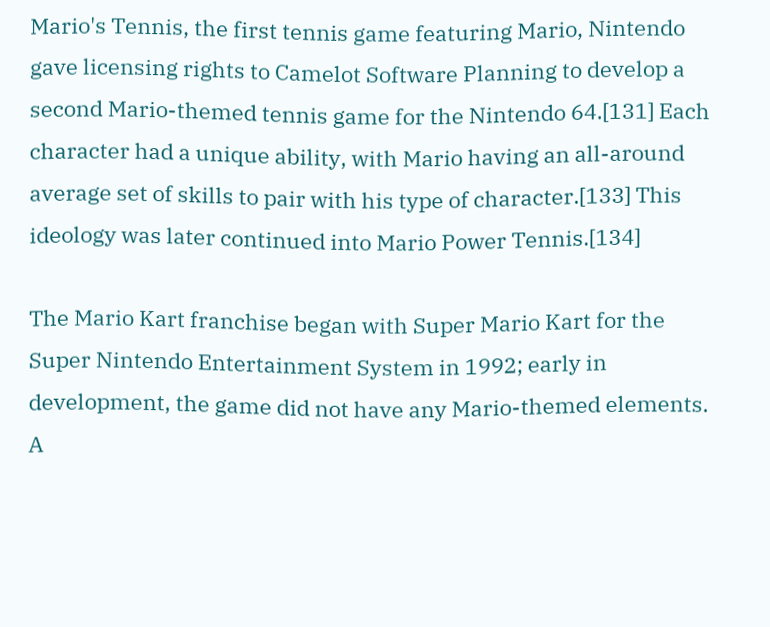Mario's Tennis, the first tennis game featuring Mario, Nintendo gave licensing rights to Camelot Software Planning to develop a second Mario-themed tennis game for the Nintendo 64.[131] Each character had a unique ability, with Mario having an all-around average set of skills to pair with his type of character.[133] This ideology was later continued into Mario Power Tennis.[134]

The Mario Kart franchise began with Super Mario Kart for the Super Nintendo Entertainment System in 1992; early in development, the game did not have any Mario-themed elements. A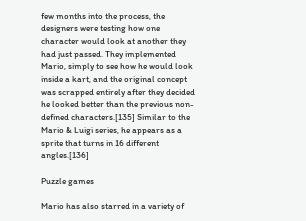few months into the process, the designers were testing how one character would look at another they had just passed. They implemented Mario, simply to see how he would look inside a kart, and the original concept was scrapped entirely after they decided he looked better than the previous non-defined characters.[135] Similar to the Mario & Luigi series, he appears as a sprite that turns in 16 different angles.[136]

Puzzle games

Mario has also starred in a variety of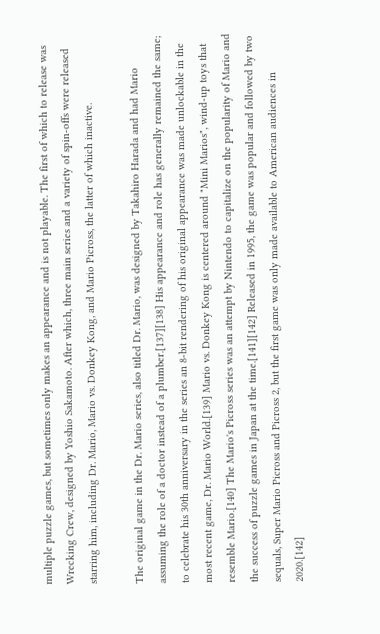multiple puzzle games, but sometimes only makes an appearance and is not playable. The first of which to release was Wrecking Crew, designed by Yoshio Sakamoto. After which, three main series and a variety of spin-offs were released starring him, including Dr. Mario, Mario vs. Donkey Kong, and Mario Picross, the latter of which inactive.

The original game in the Dr. Mario series, also titled Dr. Mario, was designed by Takahiro Harada and had Mario assuming the role of a doctor instead of a plumber.[137][138] His appearance and role has generally remained the same; to celebrate his 30th anniversary in the series an 8-bit rendering of his original appearance was made unlockable in the most recent game, Dr. Mario World.[139] Mario vs. Donkey Kong is centered around "Mini Marios", wind-up toys that resemble Mario.[140] The Mario's Picross series was an attempt by Nintendo to capitalize on the popularity of Mario and the success of puzzle games in Japan at the time.[141][142] Released in 1995, the game was popular and followed by two sequals, Super Mario Picross and Picross 2, but the first game was only made available to American audiences in 2020.[142]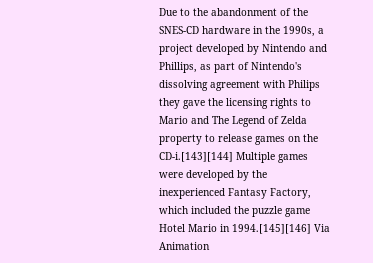Due to the abandonment of the SNES-CD hardware in the 1990s, a project developed by Nintendo and Phillips, as part of Nintendo's dissolving agreement with Philips they gave the licensing rights to Mario and The Legend of Zelda property to release games on the CD-i.[143][144] Multiple games were developed by the inexperienced Fantasy Factory, which included the puzzle game Hotel Mario in 1994.[145][146] Via Animation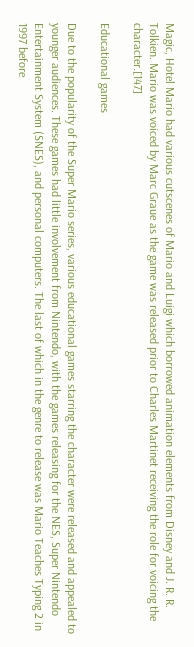Magic, Hotel Mario had various cutscenes of Mario and Luigi which borrowed animation elements from Disney and J. R. R. Tolkien. Mario was voiced by Marc Graue as the game was released prior to Charles Martinet receiving the role for voicing the character.[147]

Educational games

Due to the popularity of the Super Mario series, various educational games starring the character were released and appealed to younger audiences. These games had little involvement from Nintendo, with the games releasing for the NES, Super Nintendo Entertainment System (SNES), and personal computers. The last of which in the genre to release was Mario Teaches Typing 2 in 1997 before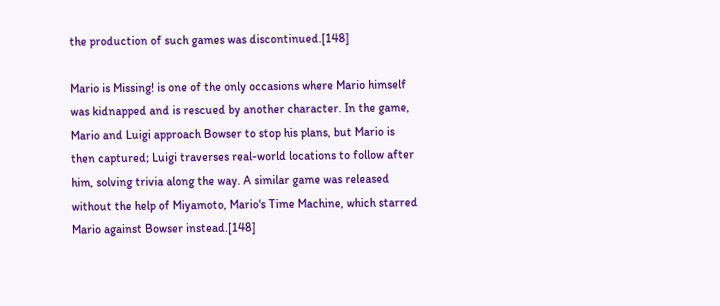the production of such games was discontinued.[148]

Mario is Missing! is one of the only occasions where Mario himself was kidnapped and is rescued by another character. In the game, Mario and Luigi approach Bowser to stop his plans, but Mario is then captured; Luigi traverses real-world locations to follow after him, solving trivia along the way. A similar game was released without the help of Miyamoto, Mario's Time Machine, which starred Mario against Bowser instead.[148]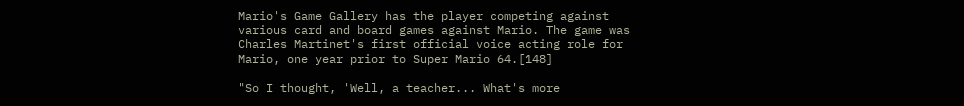Mario's Game Gallery has the player competing against various card and board games against Mario. The game was Charles Martinet's first official voice acting role for Mario, one year prior to Super Mario 64.[148]

"So I thought, 'Well, a teacher... What's more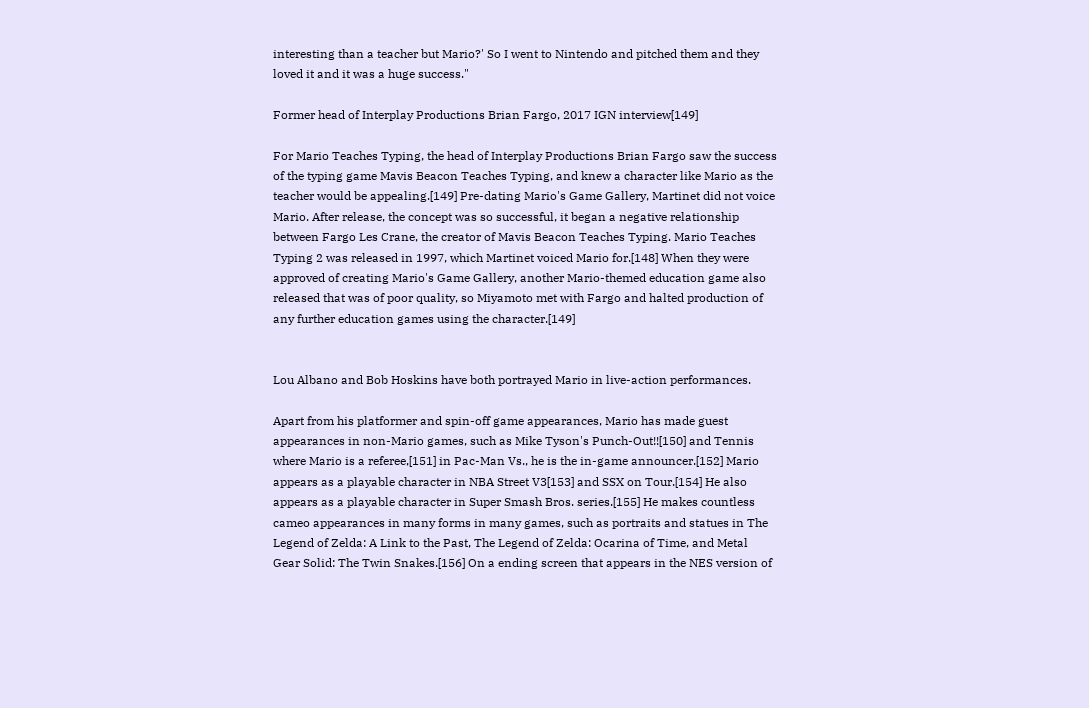interesting than a teacher but Mario?' So I went to Nintendo and pitched them and they loved it and it was a huge success."

Former head of Interplay Productions Brian Fargo, 2017 IGN interview[149]

For Mario Teaches Typing, the head of Interplay Productions Brian Fargo saw the success of the typing game Mavis Beacon Teaches Typing, and knew a character like Mario as the teacher would be appealing.[149] Pre-dating Mario's Game Gallery, Martinet did not voice Mario. After release, the concept was so successful, it began a negative relationship between Fargo Les Crane, the creator of Mavis Beacon Teaches Typing. Mario Teaches Typing 2 was released in 1997, which Martinet voiced Mario for.[148] When they were approved of creating Mario's Game Gallery, another Mario-themed education game also released that was of poor quality, so Miyamoto met with Fargo and halted production of any further education games using the character.[149]


Lou Albano and Bob Hoskins have both portrayed Mario in live-action performances.

Apart from his platformer and spin-off game appearances, Mario has made guest appearances in non-Mario games, such as Mike Tyson's Punch-Out!![150] and Tennis where Mario is a referee,[151] in Pac-Man Vs., he is the in-game announcer.[152] Mario appears as a playable character in NBA Street V3[153] and SSX on Tour.[154] He also appears as a playable character in Super Smash Bros. series.[155] He makes countless cameo appearances in many forms in many games, such as portraits and statues in The Legend of Zelda: A Link to the Past, The Legend of Zelda: Ocarina of Time, and Metal Gear Solid: The Twin Snakes.[156] On a ending screen that appears in the NES version of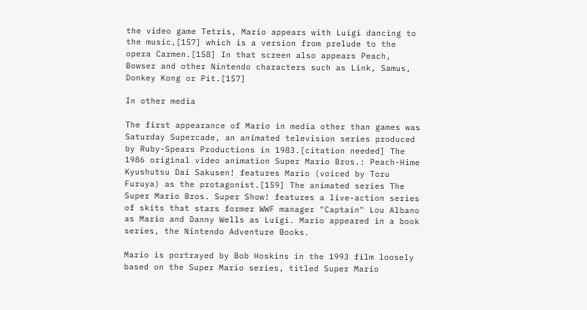the video game Tetris, Mario appears with Luigi dancing to the music,[157] which is a version from prelude to the opera Carmen.[158] In that screen also appears Peach, Bowser and other Nintendo characters such as Link, Samus, Donkey Kong or Pit.[157]

In other media

The first appearance of Mario in media other than games was Saturday Supercade, an animated television series produced by Ruby-Spears Productions in 1983.[citation needed] The 1986 original video animation Super Mario Bros.: Peach-Hime Kyushutsu Dai Sakusen! features Mario (voiced by Toru Furuya) as the protagonist.[159] The animated series The Super Mario Bros. Super Show! features a live-action series of skits that stars former WWF manager "Captain" Lou Albano as Mario and Danny Wells as Luigi. Mario appeared in a book series, the Nintendo Adventure Books.

Mario is portrayed by Bob Hoskins in the 1993 film loosely based on the Super Mario series, titled Super Mario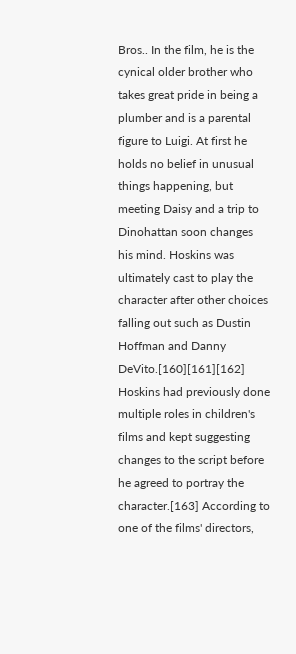Bros.. In the film, he is the cynical older brother who takes great pride in being a plumber and is a parental figure to Luigi. At first he holds no belief in unusual things happening, but meeting Daisy and a trip to Dinohattan soon changes his mind. Hoskins was ultimately cast to play the character after other choices falling out such as Dustin Hoffman and Danny DeVito.[160][161][162] Hoskins had previously done multiple roles in children's films and kept suggesting changes to the script before he agreed to portray the character.[163] According to one of the films' directors,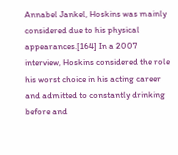Annabel Jankel, Hoskins was mainly considered due to his physical appearances.[164] In a 2007 interview, Hoskins considered the role his worst choice in his acting career and admitted to constantly drinking before and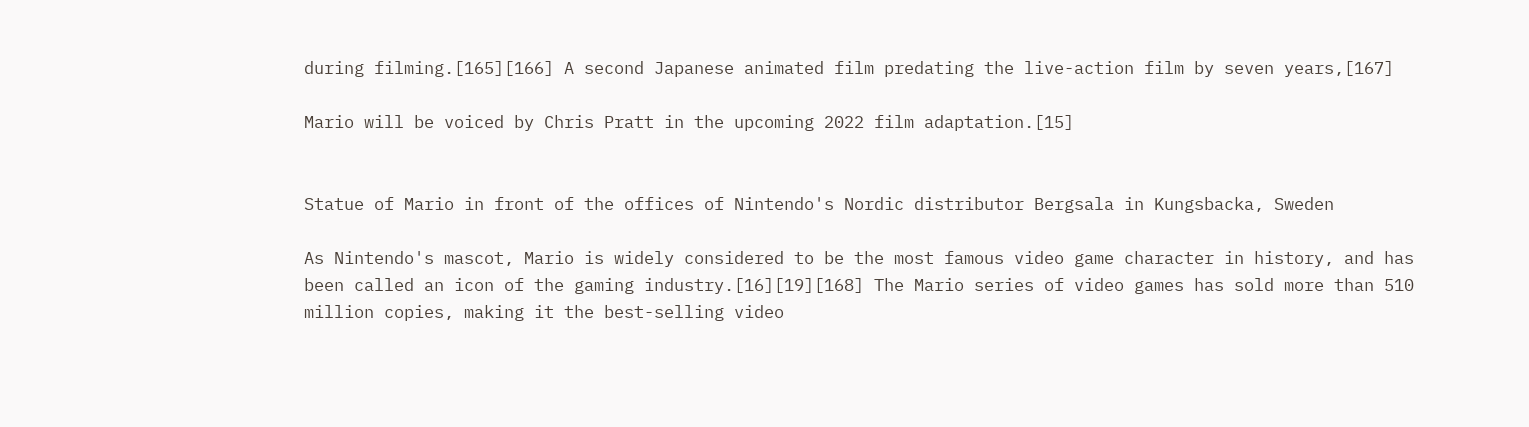during filming.[165][166] A second Japanese animated film predating the live-action film by seven years,[167]

Mario will be voiced by Chris Pratt in the upcoming 2022 film adaptation.[15]


Statue of Mario in front of the offices of Nintendo's Nordic distributor Bergsala in Kungsbacka, Sweden

As Nintendo's mascot, Mario is widely considered to be the most famous video game character in history, and has been called an icon of the gaming industry.[16][19][168] The Mario series of video games has sold more than 510 million copies, making it the best-selling video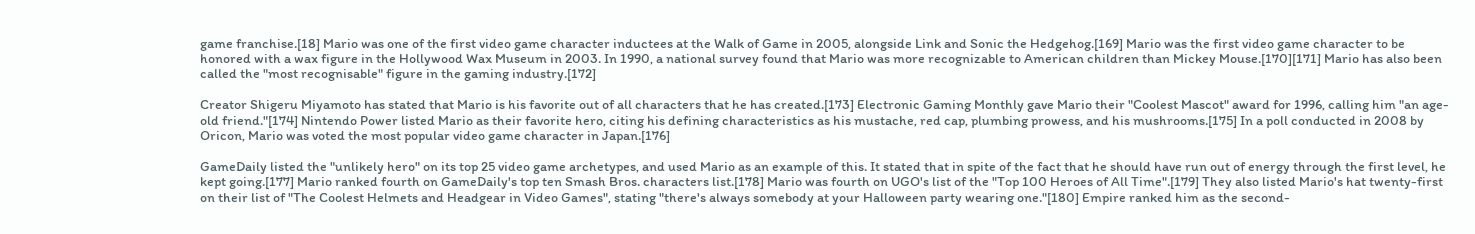game franchise.[18] Mario was one of the first video game character inductees at the Walk of Game in 2005, alongside Link and Sonic the Hedgehog.[169] Mario was the first video game character to be honored with a wax figure in the Hollywood Wax Museum in 2003. In 1990, a national survey found that Mario was more recognizable to American children than Mickey Mouse.[170][171] Mario has also been called the "most recognisable" figure in the gaming industry.[172]

Creator Shigeru Miyamoto has stated that Mario is his favorite out of all characters that he has created.[173] Electronic Gaming Monthly gave Mario their "Coolest Mascot" award for 1996, calling him "an age-old friend."[174] Nintendo Power listed Mario as their favorite hero, citing his defining characteristics as his mustache, red cap, plumbing prowess, and his mushrooms.[175] In a poll conducted in 2008 by Oricon, Mario was voted the most popular video game character in Japan.[176]

GameDaily listed the "unlikely hero" on its top 25 video game archetypes, and used Mario as an example of this. It stated that in spite of the fact that he should have run out of energy through the first level, he kept going.[177] Mario ranked fourth on GameDaily's top ten Smash Bros. characters list.[178] Mario was fourth on UGO's list of the "Top 100 Heroes of All Time".[179] They also listed Mario's hat twenty-first on their list of "The Coolest Helmets and Headgear in Video Games", stating "there's always somebody at your Halloween party wearing one."[180] Empire ranked him as the second-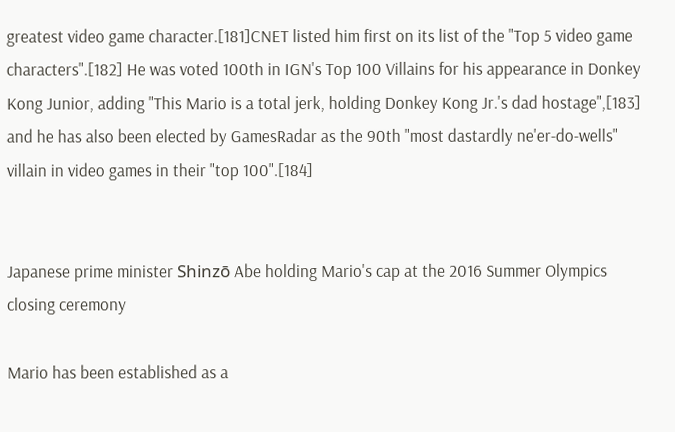greatest video game character.[181]CNET listed him first on its list of the "Top 5 video game characters".[182] He was voted 100th in IGN's Top 100 Villains for his appearance in Donkey Kong Junior, adding "This Mario is a total jerk, holding Donkey Kong Jr.'s dad hostage",[183] and he has also been elected by GamesRadar as the 90th "most dastardly ne'er-do-wells" villain in video games in their "top 100".[184]


Japanese prime minister Shinzō Abe holding Mario's cap at the 2016 Summer Olympics closing ceremony

Mario has been established as a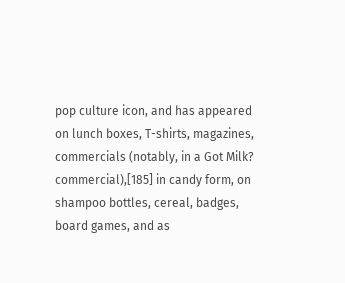pop culture icon, and has appeared on lunch boxes, T-shirts, magazines, commercials (notably, in a Got Milk? commercial),[185] in candy form, on shampoo bottles, cereal, badges, board games, and as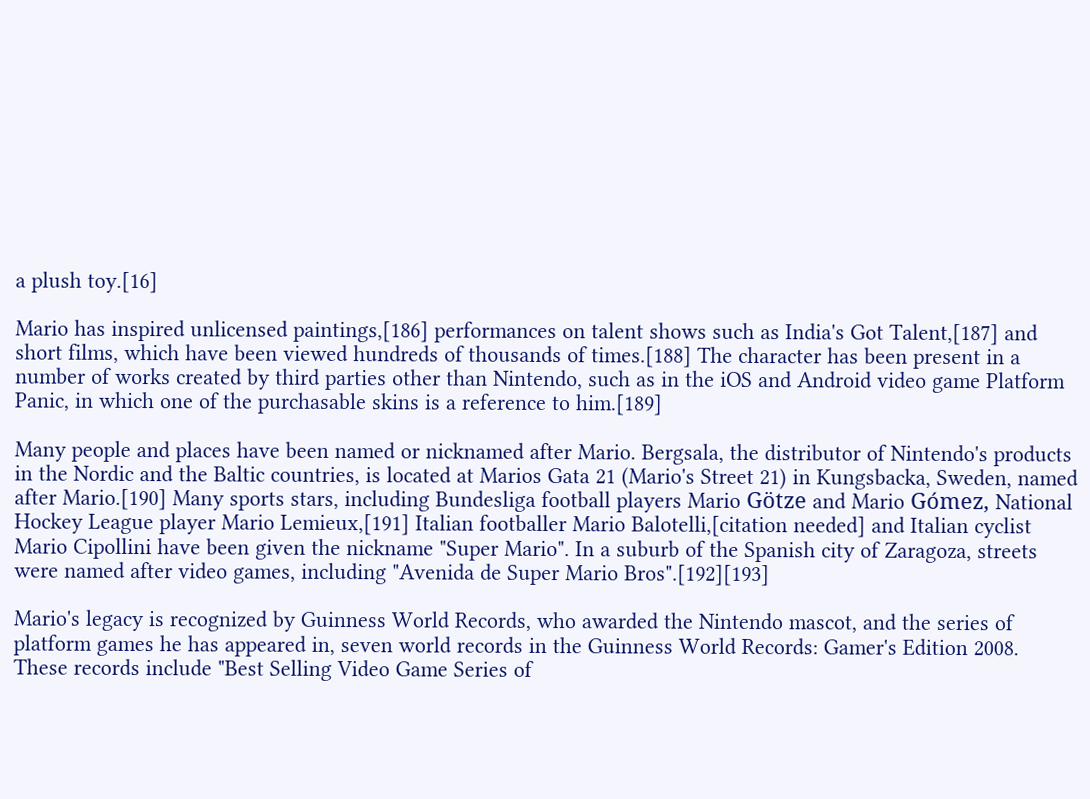a plush toy.[16]

Mario has inspired unlicensed paintings,[186] performances on talent shows such as India's Got Talent,[187] and short films, which have been viewed hundreds of thousands of times.[188] The character has been present in a number of works created by third parties other than Nintendo, such as in the iOS and Android video game Platform Panic, in which one of the purchasable skins is a reference to him.[189]

Many people and places have been named or nicknamed after Mario. Bergsala, the distributor of Nintendo's products in the Nordic and the Baltic countries, is located at Marios Gata 21 (Mario's Street 21) in Kungsbacka, Sweden, named after Mario.[190] Many sports stars, including Bundesliga football players Mario Götze and Mario Gómez, National Hockey League player Mario Lemieux,[191] Italian footballer Mario Balotelli,[citation needed] and Italian cyclist Mario Cipollini have been given the nickname "Super Mario". In a suburb of the Spanish city of Zaragoza, streets were named after video games, including "Avenida de Super Mario Bros".[192][193]

Mario's legacy is recognized by Guinness World Records, who awarded the Nintendo mascot, and the series of platform games he has appeared in, seven world records in the Guinness World Records: Gamer's Edition 2008. These records include "Best Selling Video Game Series of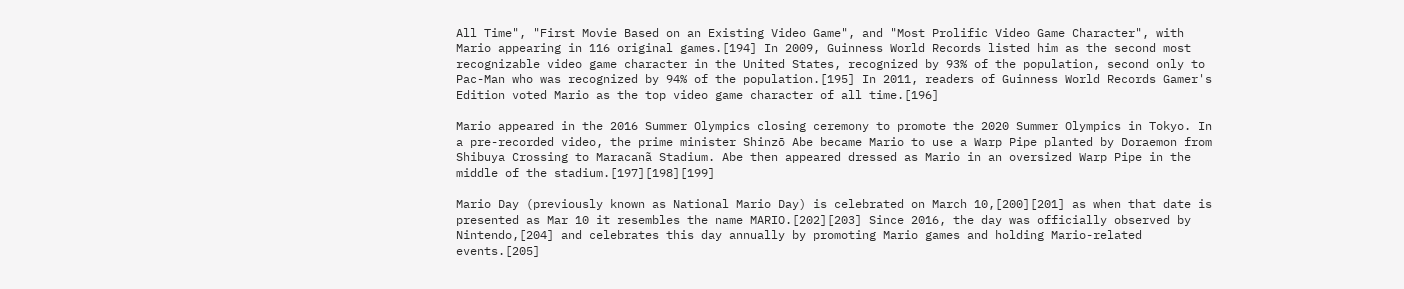All Time", "First Movie Based on an Existing Video Game", and "Most Prolific Video Game Character", with Mario appearing in 116 original games.[194] In 2009, Guinness World Records listed him as the second most recognizable video game character in the United States, recognized by 93% of the population, second only to Pac-Man who was recognized by 94% of the population.[195] In 2011, readers of Guinness World Records Gamer's Edition voted Mario as the top video game character of all time.[196]

Mario appeared in the 2016 Summer Olympics closing ceremony to promote the 2020 Summer Olympics in Tokyo. In a pre-recorded video, the prime minister Shinzō Abe became Mario to use a Warp Pipe planted by Doraemon from Shibuya Crossing to Maracanã Stadium. Abe then appeared dressed as Mario in an oversized Warp Pipe in the middle of the stadium.[197][198][199]

Mario Day (previously known as National Mario Day) is celebrated on March 10,[200][201] as when that date is presented as Mar 10 it resembles the name MARIO.[202][203] Since 2016, the day was officially observed by Nintendo,[204] and celebrates this day annually by promoting Mario games and holding Mario-related events.[205]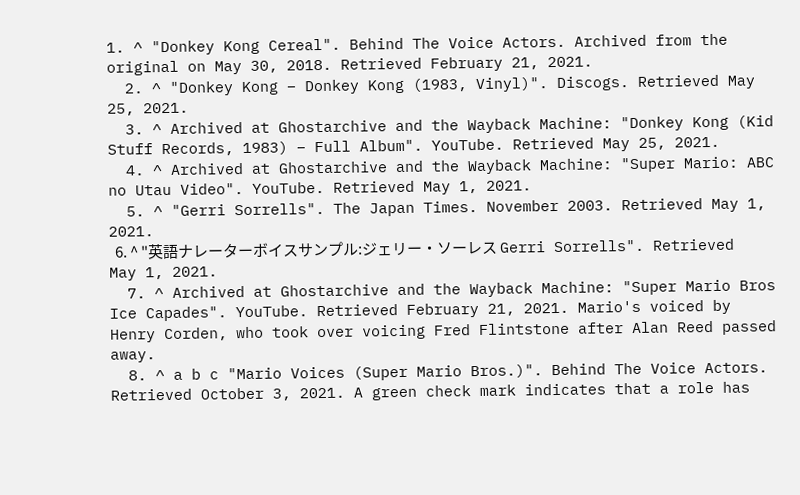1. ^ "Donkey Kong Cereal". Behind The Voice Actors. Archived from the original on May 30, 2018. Retrieved February 21, 2021.
  2. ^ "Donkey Kong – Donkey Kong (1983, Vinyl)". Discogs. Retrieved May 25, 2021.
  3. ^ Archived at Ghostarchive and the Wayback Machine: "Donkey Kong (Kid Stuff Records, 1983) – Full Album". YouTube. Retrieved May 25, 2021.
  4. ^ Archived at Ghostarchive and the Wayback Machine: "Super Mario: ABC no Utau Video". YouTube. Retrieved May 1, 2021.
  5. ^ "Gerri Sorrells". The Japan Times. November 2003. Retrieved May 1, 2021.
  6. ^ "英語ナレーターボイスサンプル:ジェリー・ソーレス Gerri Sorrells". Retrieved May 1, 2021.
  7. ^ Archived at Ghostarchive and the Wayback Machine: "Super Mario Bros Ice Capades". YouTube. Retrieved February 21, 2021. Mario's voiced by Henry Corden, who took over voicing Fred Flintstone after Alan Reed passed away.
  8. ^ a b c "Mario Voices (Super Mario Bros.)". Behind The Voice Actors. Retrieved October 3, 2021. A green check mark indicates that a role has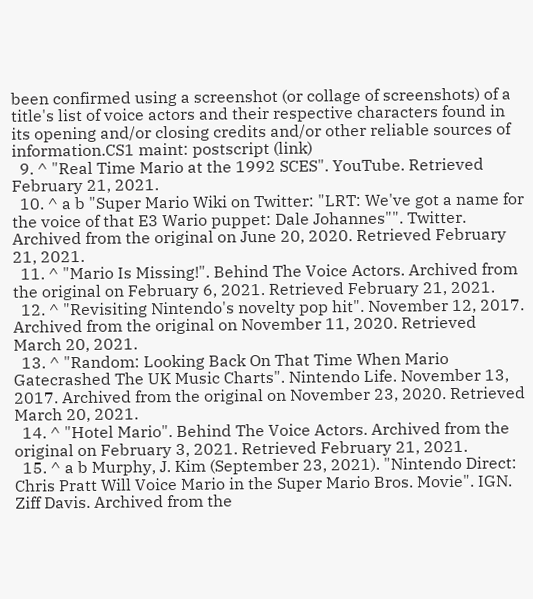been confirmed using a screenshot (or collage of screenshots) of a title's list of voice actors and their respective characters found in its opening and/or closing credits and/or other reliable sources of information.CS1 maint: postscript (link)
  9. ^ "Real Time Mario at the 1992 SCES". YouTube. Retrieved February 21, 2021.
  10. ^ a b "Super Mario Wiki on Twitter: "LRT: We've got a name for the voice of that E3 Wario puppet: Dale Johannes"". Twitter. Archived from the original on June 20, 2020. Retrieved February 21, 2021.
  11. ^ "Mario Is Missing!". Behind The Voice Actors. Archived from the original on February 6, 2021. Retrieved February 21, 2021.
  12. ^ "Revisiting Nintendo's novelty pop hit". November 12, 2017. Archived from the original on November 11, 2020. Retrieved March 20, 2021.
  13. ^ "Random: Looking Back On That Time When Mario Gatecrashed The UK Music Charts". Nintendo Life. November 13, 2017. Archived from the original on November 23, 2020. Retrieved March 20, 2021.
  14. ^ "Hotel Mario". Behind The Voice Actors. Archived from the original on February 3, 2021. Retrieved February 21, 2021.
  15. ^ a b Murphy, J. Kim (September 23, 2021). "Nintendo Direct: Chris Pratt Will Voice Mario in the Super Mario Bros. Movie". IGN. Ziff Davis. Archived from the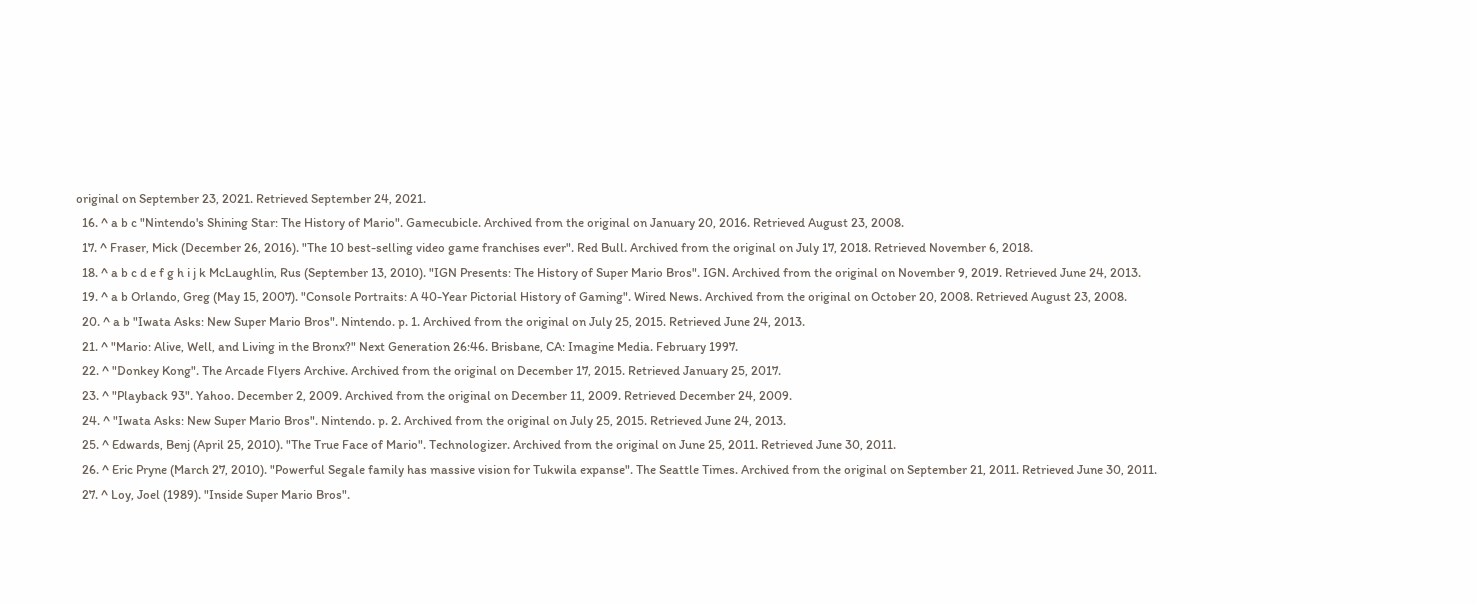original on September 23, 2021. Retrieved September 24, 2021.
  16. ^ a b c "Nintendo's Shining Star: The History of Mario". Gamecubicle. Archived from the original on January 20, 2016. Retrieved August 23, 2008.
  17. ^ Fraser, Mick (December 26, 2016). "The 10 best-selling video game franchises ever". Red Bull. Archived from the original on July 17, 2018. Retrieved November 6, 2018.
  18. ^ a b c d e f g h i j k McLaughlin, Rus (September 13, 2010). "IGN Presents: The History of Super Mario Bros". IGN. Archived from the original on November 9, 2019. Retrieved June 24, 2013.
  19. ^ a b Orlando, Greg (May 15, 2007). "Console Portraits: A 40-Year Pictorial History of Gaming". Wired News. Archived from the original on October 20, 2008. Retrieved August 23, 2008.
  20. ^ a b "Iwata Asks: New Super Mario Bros". Nintendo. p. 1. Archived from the original on July 25, 2015. Retrieved June 24, 2013.
  21. ^ "Mario: Alive, Well, and Living in the Bronx?" Next Generation 26:46. Brisbane, CA: Imagine Media. February 1997.
  22. ^ "Donkey Kong". The Arcade Flyers Archive. Archived from the original on December 17, 2015. Retrieved January 25, 2017.
  23. ^ "Playback 93". Yahoo. December 2, 2009. Archived from the original on December 11, 2009. Retrieved December 24, 2009.
  24. ^ "Iwata Asks: New Super Mario Bros". Nintendo. p. 2. Archived from the original on July 25, 2015. Retrieved June 24, 2013.
  25. ^ Edwards, Benj (April 25, 2010). "The True Face of Mario". Technologizer. Archived from the original on June 25, 2011. Retrieved June 30, 2011.
  26. ^ Eric Pryne (March 27, 2010). "Powerful Segale family has massive vision for Tukwila expanse". The Seattle Times. Archived from the original on September 21, 2011. Retrieved June 30, 2011.
  27. ^ Loy, Joel (1989). "Inside Super Mario Bros".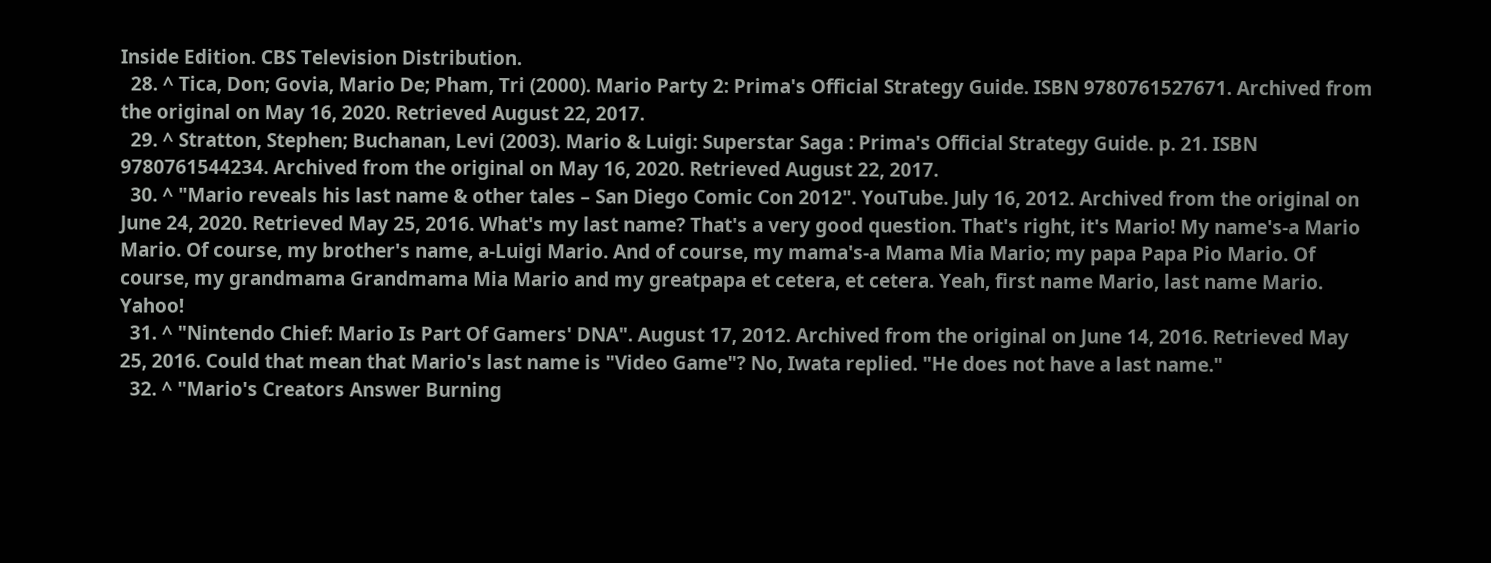Inside Edition. CBS Television Distribution.
  28. ^ Tica, Don; Govia, Mario De; Pham, Tri (2000). Mario Party 2: Prima's Official Strategy Guide. ISBN 9780761527671. Archived from the original on May 16, 2020. Retrieved August 22, 2017.
  29. ^ Stratton, Stephen; Buchanan, Levi (2003). Mario & Luigi: Superstar Saga : Prima's Official Strategy Guide. p. 21. ISBN 9780761544234. Archived from the original on May 16, 2020. Retrieved August 22, 2017.
  30. ^ "Mario reveals his last name & other tales – San Diego Comic Con 2012". YouTube. July 16, 2012. Archived from the original on June 24, 2020. Retrieved May 25, 2016. What's my last name? That's a very good question. That's right, it's Mario! My name's-a Mario Mario. Of course, my brother's name, a-Luigi Mario. And of course, my mama's-a Mama Mia Mario; my papa Papa Pio Mario. Of course, my grandmama Grandmama Mia Mario and my greatpapa et cetera, et cetera. Yeah, first name Mario, last name Mario. Yahoo!
  31. ^ "Nintendo Chief: Mario Is Part Of Gamers' DNA". August 17, 2012. Archived from the original on June 14, 2016. Retrieved May 25, 2016. Could that mean that Mario's last name is "Video Game"? No, Iwata replied. "He does not have a last name."
  32. ^ "Mario's Creators Answer Burning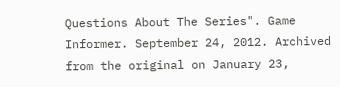Questions About The Series". Game Informer. September 24, 2012. Archived from the original on January 23,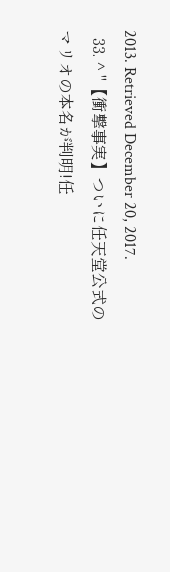2013. Retrieved December 20, 2017.
  33. ^ "【衝撃事実】ついに任天堂公式のマリオの本名が判明!任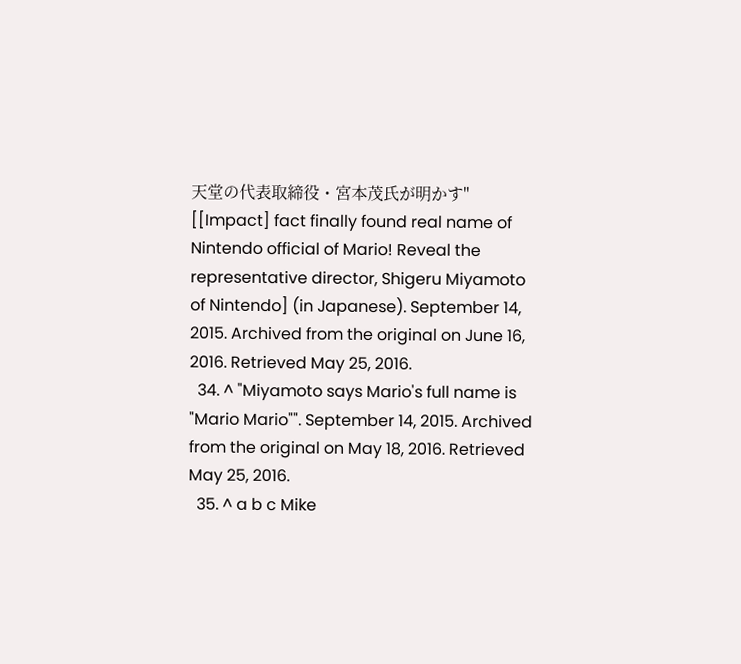天堂の代表取締役・宮本茂氏が明かす" [[Impact] fact finally found real name of Nintendo official of Mario! Reveal the representative director, Shigeru Miyamoto of Nintendo] (in Japanese). September 14, 2015. Archived from the original on June 16, 2016. Retrieved May 25, 2016.
  34. ^ "Miyamoto says Mario's full name is "Mario Mario"". September 14, 2015. Archived from the original on May 18, 2016. Retrieved May 25, 2016.
  35. ^ a b c Mike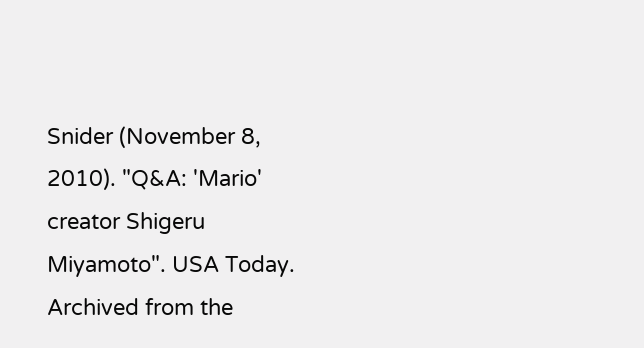Snider (November 8, 2010). "Q&A: 'Mario' creator Shigeru Miyamoto". USA Today. Archived from the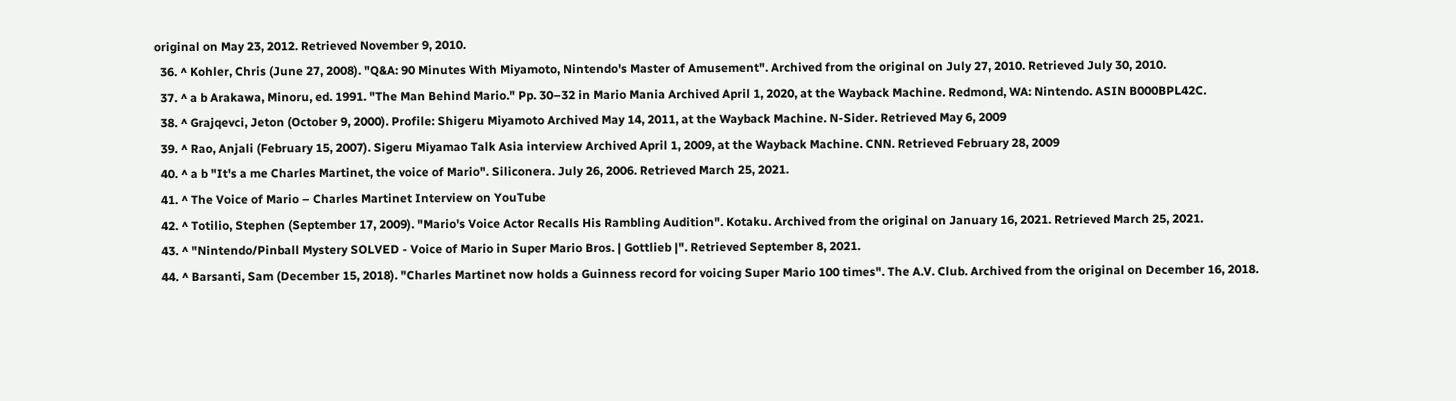original on May 23, 2012. Retrieved November 9, 2010.
  36. ^ Kohler, Chris (June 27, 2008). "Q&A: 90 Minutes With Miyamoto, Nintendo's Master of Amusement". Archived from the original on July 27, 2010. Retrieved July 30, 2010.
  37. ^ a b Arakawa, Minoru, ed. 1991. "The Man Behind Mario." Pp. 30–32 in Mario Mania Archived April 1, 2020, at the Wayback Machine. Redmond, WA: Nintendo. ASIN B000BPL42C.
  38. ^ Grajqevci, Jeton (October 9, 2000). Profile: Shigeru Miyamoto Archived May 14, 2011, at the Wayback Machine. N-Sider. Retrieved May 6, 2009
  39. ^ Rao, Anjali (February 15, 2007). Sigeru Miyamao Talk Asia interview Archived April 1, 2009, at the Wayback Machine. CNN. Retrieved February 28, 2009
  40. ^ a b "It's a me Charles Martinet, the voice of Mario". Siliconera. July 26, 2006. Retrieved March 25, 2021.
  41. ^ The Voice of Mario – Charles Martinet Interview on YouTube
  42. ^ Totilio, Stephen (September 17, 2009). "Mario's Voice Actor Recalls His Rambling Audition". Kotaku. Archived from the original on January 16, 2021. Retrieved March 25, 2021.
  43. ^ "Nintendo/Pinball Mystery SOLVED - Voice of Mario in Super Mario Bros. | Gottlieb |". Retrieved September 8, 2021.
  44. ^ Barsanti, Sam (December 15, 2018). "Charles Martinet now holds a Guinness record for voicing Super Mario 100 times". The A.V. Club. Archived from the original on December 16, 2018.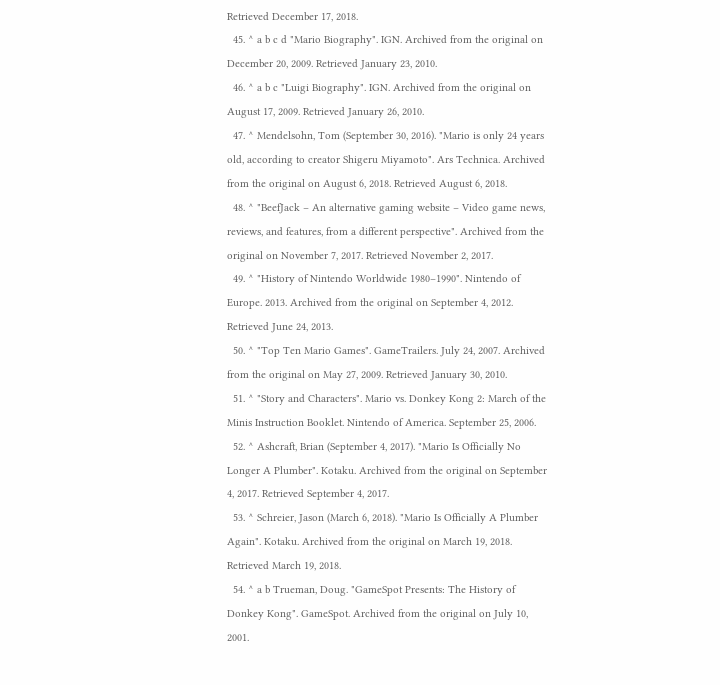Retrieved December 17, 2018.
  45. ^ a b c d "Mario Biography". IGN. Archived from the original on December 20, 2009. Retrieved January 23, 2010.
  46. ^ a b c "Luigi Biography". IGN. Archived from the original on August 17, 2009. Retrieved January 26, 2010.
  47. ^ Mendelsohn, Tom (September 30, 2016). "Mario is only 24 years old, according to creator Shigeru Miyamoto". Ars Technica. Archived from the original on August 6, 2018. Retrieved August 6, 2018.
  48. ^ "BeefJack – An alternative gaming website – Video game news, reviews, and features, from a different perspective". Archived from the original on November 7, 2017. Retrieved November 2, 2017.
  49. ^ "History of Nintendo Worldwide 1980–1990". Nintendo of Europe. 2013. Archived from the original on September 4, 2012. Retrieved June 24, 2013.
  50. ^ "Top Ten Mario Games". GameTrailers. July 24, 2007. Archived from the original on May 27, 2009. Retrieved January 30, 2010.
  51. ^ "Story and Characters". Mario vs. Donkey Kong 2: March of the Minis Instruction Booklet. Nintendo of America. September 25, 2006.
  52. ^ Ashcraft, Brian (September 4, 2017). "Mario Is Officially No Longer A Plumber". Kotaku. Archived from the original on September 4, 2017. Retrieved September 4, 2017.
  53. ^ Schreier, Jason (March 6, 2018). "Mario Is Officially A Plumber Again". Kotaku. Archived from the original on March 19, 2018. Retrieved March 19, 2018.
  54. ^ a b Trueman, Doug. "GameSpot Presents: The History of Donkey Kong". GameSpot. Archived from the original on July 10, 2001.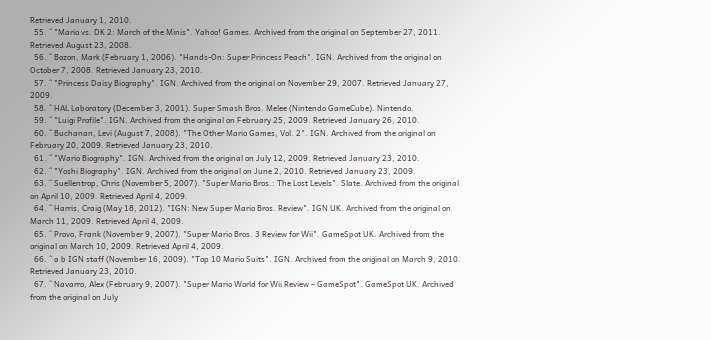Retrieved January 1, 2010.
  55. ^ "Mario vs. DK 2: March of the Minis". Yahoo! Games. Archived from the original on September 27, 2011. Retrieved August 23, 2008.
  56. ^ Bozon, Mark (February 1, 2006). "Hands-On: Super Princess Peach". IGN. Archived from the original on October 7, 2008. Retrieved January 23, 2010.
  57. ^ "Princess Daisy Biography". IGN. Archived from the original on November 29, 2007. Retrieved January 27, 2009.
  58. ^ HAL Laboratory (December 3, 2001). Super Smash Bros. Melee (Nintendo GameCube). Nintendo.
  59. ^ "Luigi Profile". IGN. Archived from the original on February 25, 2009. Retrieved January 26, 2010.
  60. ^ Buchanan, Levi (August 7, 2008). "The Other Mario Games, Vol. 2". IGN. Archived from the original on February 20, 2009. Retrieved January 23, 2010.
  61. ^ "Wario Biography". IGN. Archived from the original on July 12, 2009. Retrieved January 23, 2010.
  62. ^ "Yoshi Biography". IGN. Archived from the original on June 2, 2010. Retrieved January 23, 2009.
  63. ^ Suellentrop, Chris (November 5, 2007). "Super Mario Bros.: The Lost Levels". Slate. Archived from the original on April 10, 2009. Retrieved April 4, 2009.
  64. ^ Harris, Craig (May 18, 2012). "IGN: New Super Mario Bros. Review". IGN UK. Archived from the original on March 11, 2009. Retrieved April 4, 2009.
  65. ^ Provo, Frank (November 9, 2007). "Super Mario Bros. 3 Review for Wii". GameSpot UK. Archived from the original on March 10, 2009. Retrieved April 4, 2009.
  66. ^ a b IGN staff (November 16, 2009). "Top 10 Mario Suits". IGN. Archived from the original on March 9, 2010. Retrieved January 23, 2010.
  67. ^ Navarro, Alex (February 9, 2007). "Super Mario World for Wii Review – GameSpot". GameSpot UK. Archived from the original on July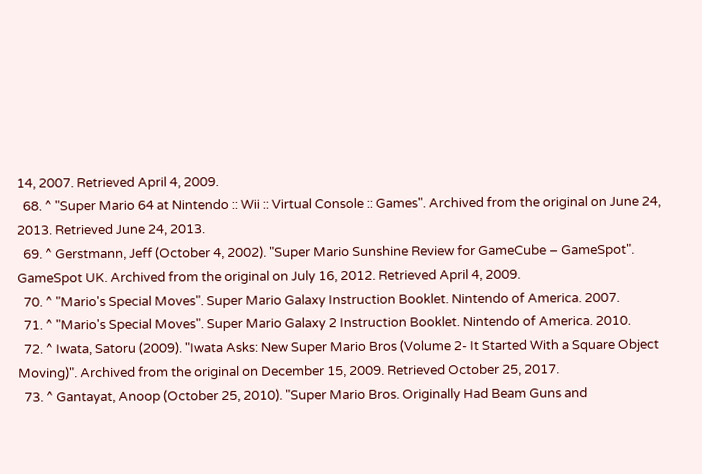14, 2007. Retrieved April 4, 2009.
  68. ^ "Super Mario 64 at Nintendo :: Wii :: Virtual Console :: Games". Archived from the original on June 24, 2013. Retrieved June 24, 2013.
  69. ^ Gerstmann, Jeff (October 4, 2002). "Super Mario Sunshine Review for GameCube – GameSpot". GameSpot UK. Archived from the original on July 16, 2012. Retrieved April 4, 2009.
  70. ^ "Mario's Special Moves". Super Mario Galaxy Instruction Booklet. Nintendo of America. 2007.
  71. ^ "Mario's Special Moves". Super Mario Galaxy 2 Instruction Booklet. Nintendo of America. 2010.
  72. ^ Iwata, Satoru (2009). "Iwata Asks: New Super Mario Bros (Volume 2- It Started With a Square Object Moving)". Archived from the original on December 15, 2009. Retrieved October 25, 2017.
  73. ^ Gantayat, Anoop (October 25, 2010). "Super Mario Bros. Originally Had Beam Guns and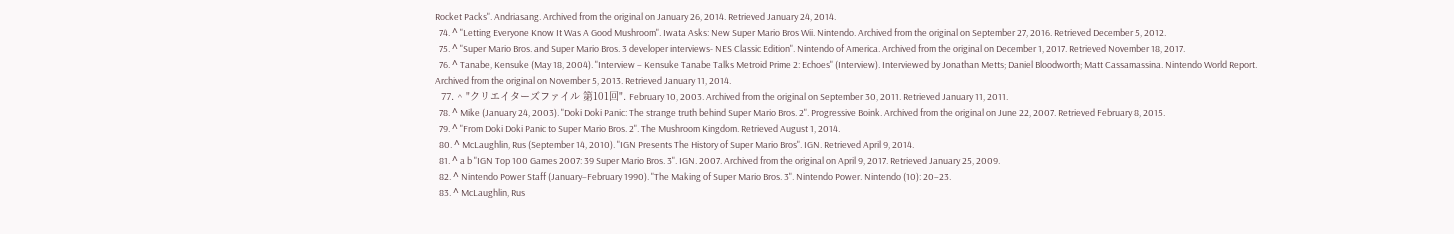Rocket Packs". Andriasang. Archived from the original on January 26, 2014. Retrieved January 24, 2014.
  74. ^ "Letting Everyone Know It Was A Good Mushroom". Iwata Asks: New Super Mario Bros Wii. Nintendo. Archived from the original on September 27, 2016. Retrieved December 5, 2012.
  75. ^ "Super Mario Bros. and Super Mario Bros. 3 developer interviews- NES Classic Edition". Nintendo of America. Archived from the original on December 1, 2017. Retrieved November 18, 2017.
  76. ^ Tanabe, Kensuke (May 18, 2004). "Interview – Kensuke Tanabe Talks Metroid Prime 2: Echoes" (Interview). Interviewed by Jonathan Metts; Daniel Bloodworth; Matt Cassamassina. Nintendo World Report. Archived from the original on November 5, 2013. Retrieved January 11, 2014.
  77. ^ "クリエイターズファイル 第101回". February 10, 2003. Archived from the original on September 30, 2011. Retrieved January 11, 2011.
  78. ^ Mike (January 24, 2003). "Doki Doki Panic: The strange truth behind Super Mario Bros. 2". Progressive Boink. Archived from the original on June 22, 2007. Retrieved February 8, 2015.
  79. ^ "From Doki Doki Panic to Super Mario Bros. 2". The Mushroom Kingdom. Retrieved August 1, 2014.
  80. ^ McLaughlin, Rus (September 14, 2010). "IGN Presents The History of Super Mario Bros". IGN. Retrieved April 9, 2014.
  81. ^ a b "IGN Top 100 Games 2007: 39 Super Mario Bros. 3". IGN. 2007. Archived from the original on April 9, 2017. Retrieved January 25, 2009.
  82. ^ Nintendo Power Staff (January–February 1990). "The Making of Super Mario Bros. 3". Nintendo Power. Nintendo (10): 20–23.
  83. ^ McLaughlin, Rus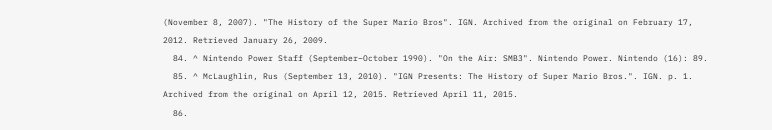(November 8, 2007). "The History of the Super Mario Bros". IGN. Archived from the original on February 17, 2012. Retrieved January 26, 2009.
  84. ^ Nintendo Power Staff (September–October 1990). "On the Air: SMB3". Nintendo Power. Nintendo (16): 89.
  85. ^ McLaughlin, Rus (September 13, 2010). "IGN Presents: The History of Super Mario Bros.". IGN. p. 1. Archived from the original on April 12, 2015. Retrieved April 11, 2015.
  86.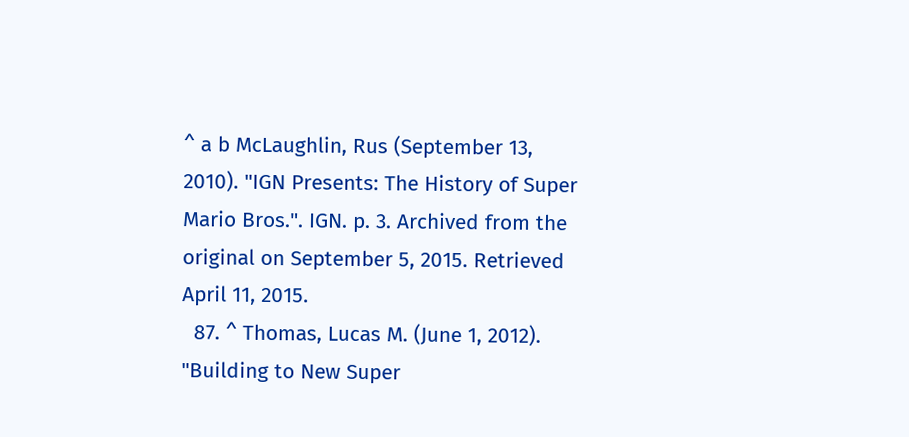^ a b McLaughlin, Rus (September 13, 2010). "IGN Presents: The History of Super Mario Bros.". IGN. p. 3. Archived from the original on September 5, 2015. Retrieved April 11, 2015.
  87. ^ Thomas, Lucas M. (June 1, 2012). "Building to New Super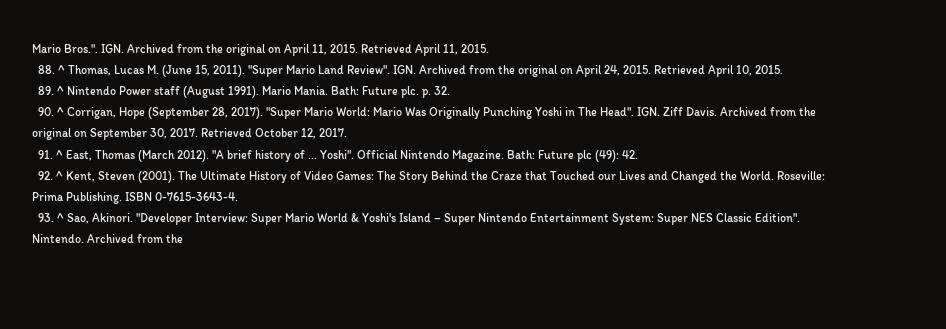Mario Bros.". IGN. Archived from the original on April 11, 2015. Retrieved April 11, 2015.
  88. ^ Thomas, Lucas M. (June 15, 2011). "Super Mario Land Review". IGN. Archived from the original on April 24, 2015. Retrieved April 10, 2015.
  89. ^ Nintendo Power staff (August 1991). Mario Mania. Bath: Future plc. p. 32.
  90. ^ Corrigan, Hope (September 28, 2017). "Super Mario World: Mario Was Originally Punching Yoshi in The Head". IGN. Ziff Davis. Archived from the original on September 30, 2017. Retrieved October 12, 2017.
  91. ^ East, Thomas (March 2012). "A brief history of ... Yoshi". Official Nintendo Magazine. Bath: Future plc (49): 42.
  92. ^ Kent, Steven (2001). The Ultimate History of Video Games: The Story Behind the Craze that Touched our Lives and Changed the World. Roseville: Prima Publishing. ISBN 0-7615-3643-4.
  93. ^ Sao, Akinori. "Developer Interview: Super Mario World & Yoshi's Island – Super Nintendo Entertainment System: Super NES Classic Edition". Nintendo. Archived from the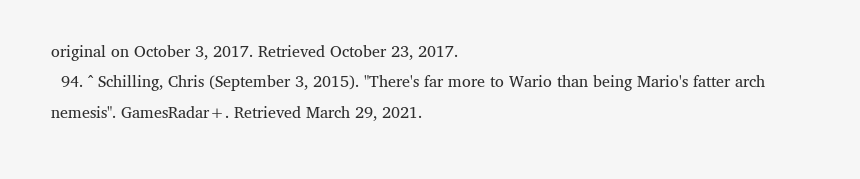original on October 3, 2017. Retrieved October 23, 2017.
  94. ^ Schilling, Chris (September 3, 2015). "There's far more to Wario than being Mario's fatter arch nemesis". GamesRadar+. Retrieved March 29, 2021.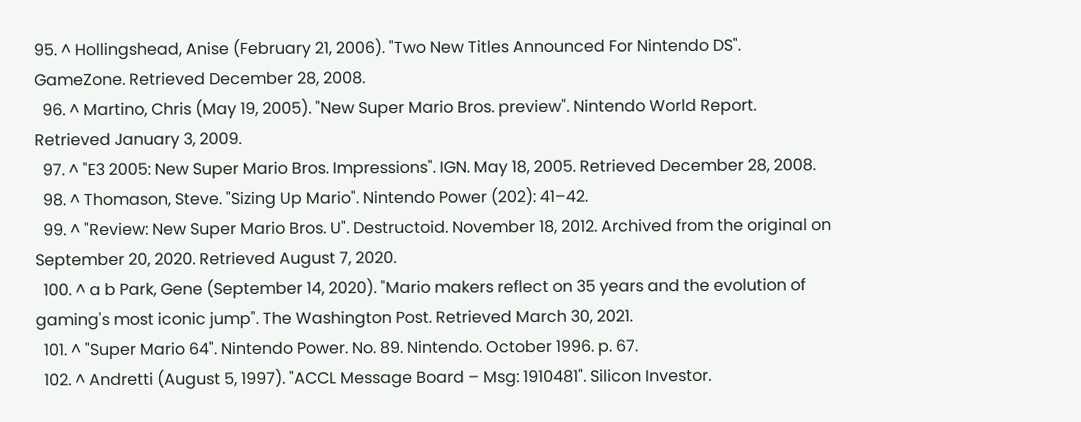95. ^ Hollingshead, Anise (February 21, 2006). "Two New Titles Announced For Nintendo DS". GameZone. Retrieved December 28, 2008.
  96. ^ Martino, Chris (May 19, 2005). "New Super Mario Bros. preview". Nintendo World Report. Retrieved January 3, 2009.
  97. ^ "E3 2005: New Super Mario Bros. Impressions". IGN. May 18, 2005. Retrieved December 28, 2008.
  98. ^ Thomason, Steve. "Sizing Up Mario". Nintendo Power (202): 41–42.
  99. ^ "Review: New Super Mario Bros. U". Destructoid. November 18, 2012. Archived from the original on September 20, 2020. Retrieved August 7, 2020.
  100. ^ a b Park, Gene (September 14, 2020). "Mario makers reflect on 35 years and the evolution of gaming's most iconic jump". The Washington Post. Retrieved March 30, 2021.
  101. ^ "Super Mario 64". Nintendo Power. No. 89. Nintendo. October 1996. p. 67.
  102. ^ Andretti (August 5, 1997). "ACCL Message Board – Msg: 1910481". Silicon Investor.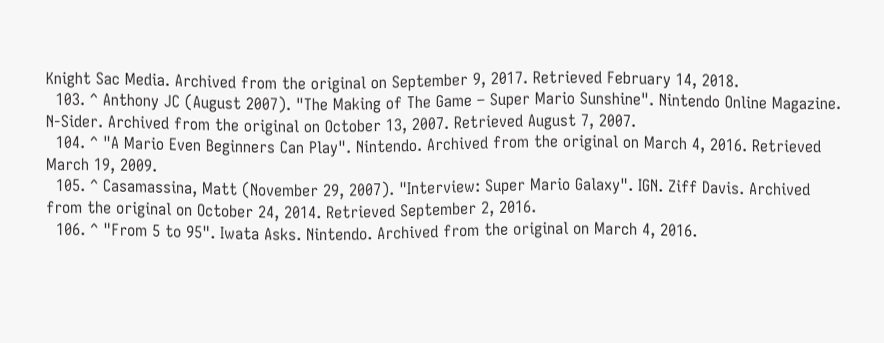Knight Sac Media. Archived from the original on September 9, 2017. Retrieved February 14, 2018.
  103. ^ Anthony JC (August 2007). "The Making of The Game – Super Mario Sunshine". Nintendo Online Magazine. N-Sider. Archived from the original on October 13, 2007. Retrieved August 7, 2007.
  104. ^ "A Mario Even Beginners Can Play". Nintendo. Archived from the original on March 4, 2016. Retrieved March 19, 2009.
  105. ^ Casamassina, Matt (November 29, 2007). "Interview: Super Mario Galaxy". IGN. Ziff Davis. Archived from the original on October 24, 2014. Retrieved September 2, 2016.
  106. ^ "From 5 to 95". Iwata Asks. Nintendo. Archived from the original on March 4, 2016.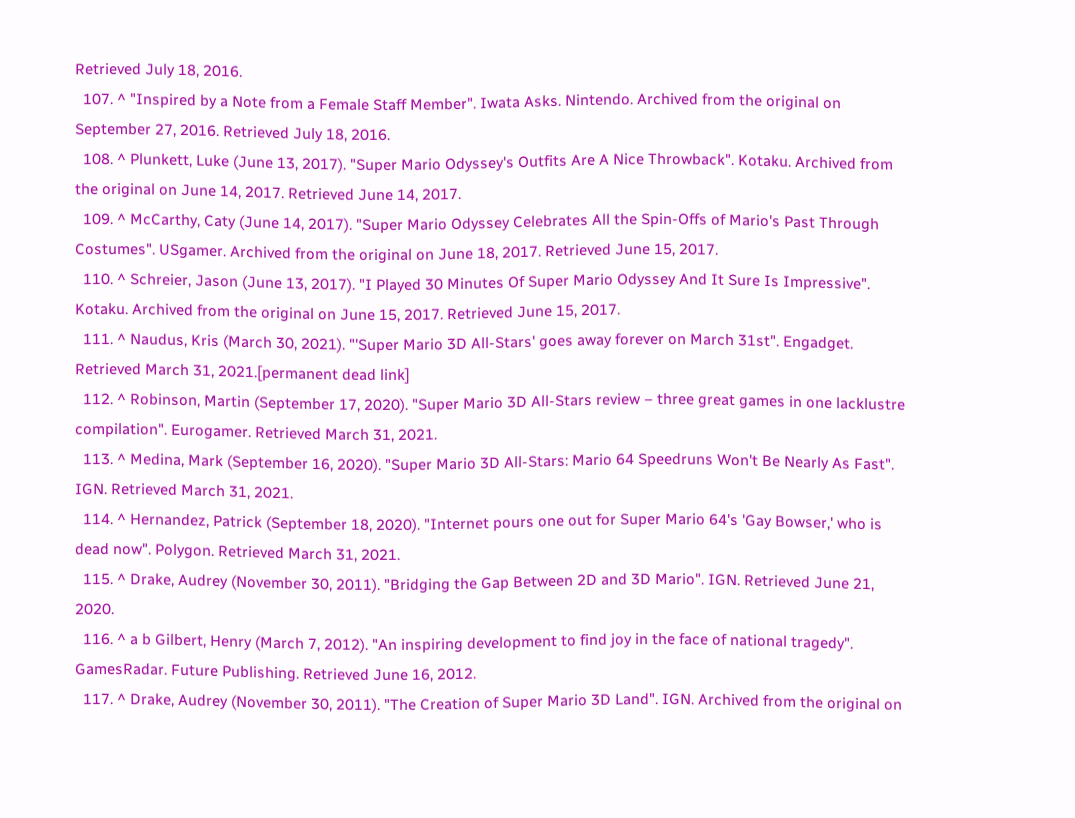Retrieved July 18, 2016.
  107. ^ "Inspired by a Note from a Female Staff Member". Iwata Asks. Nintendo. Archived from the original on September 27, 2016. Retrieved July 18, 2016.
  108. ^ Plunkett, Luke (June 13, 2017). "Super Mario Odyssey's Outfits Are A Nice Throwback". Kotaku. Archived from the original on June 14, 2017. Retrieved June 14, 2017.
  109. ^ McCarthy, Caty (June 14, 2017). "Super Mario Odyssey Celebrates All the Spin-Offs of Mario's Past Through Costumes". USgamer. Archived from the original on June 18, 2017. Retrieved June 15, 2017.
  110. ^ Schreier, Jason (June 13, 2017). "I Played 30 Minutes Of Super Mario Odyssey And It Sure Is Impressive". Kotaku. Archived from the original on June 15, 2017. Retrieved June 15, 2017.
  111. ^ Naudus, Kris (March 30, 2021). "'Super Mario 3D All-Stars' goes away forever on March 31st". Engadget. Retrieved March 31, 2021.[permanent dead link]
  112. ^ Robinson, Martin (September 17, 2020). "Super Mario 3D All-Stars review – three great games in one lacklustre compilation". Eurogamer. Retrieved March 31, 2021.
  113. ^ Medina, Mark (September 16, 2020). "Super Mario 3D All-Stars: Mario 64 Speedruns Won't Be Nearly As Fast". IGN. Retrieved March 31, 2021.
  114. ^ Hernandez, Patrick (September 18, 2020). "Internet pours one out for Super Mario 64's 'Gay Bowser,' who is dead now". Polygon. Retrieved March 31, 2021.
  115. ^ Drake, Audrey (November 30, 2011). "Bridging the Gap Between 2D and 3D Mario". IGN. Retrieved June 21, 2020.
  116. ^ a b Gilbert, Henry (March 7, 2012). "An inspiring development to find joy in the face of national tragedy". GamesRadar. Future Publishing. Retrieved June 16, 2012.
  117. ^ Drake, Audrey (November 30, 2011). "The Creation of Super Mario 3D Land". IGN. Archived from the original on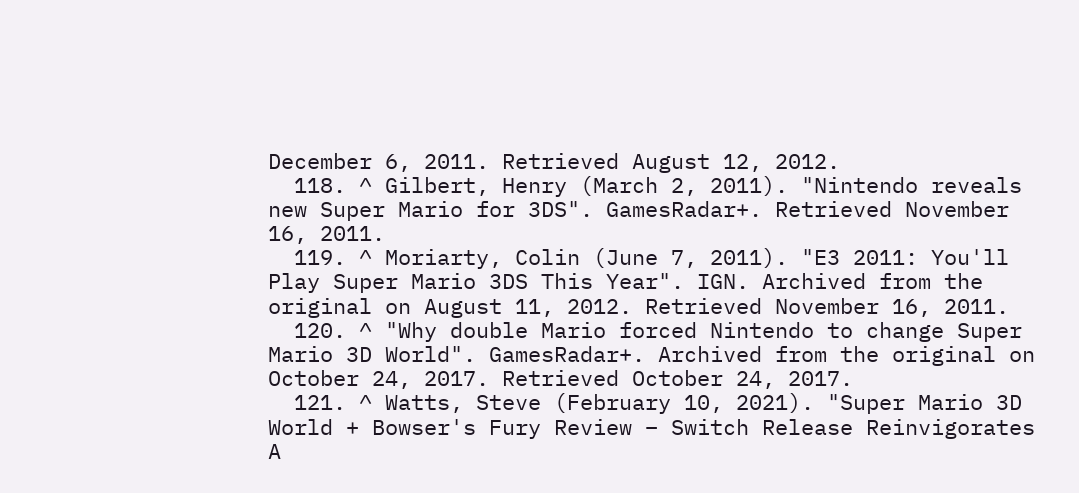December 6, 2011. Retrieved August 12, 2012.
  118. ^ Gilbert, Henry (March 2, 2011). "Nintendo reveals new Super Mario for 3DS". GamesRadar+. Retrieved November 16, 2011.
  119. ^ Moriarty, Colin (June 7, 2011). "E3 2011: You'll Play Super Mario 3DS This Year". IGN. Archived from the original on August 11, 2012. Retrieved November 16, 2011.
  120. ^ "Why double Mario forced Nintendo to change Super Mario 3D World". GamesRadar+. Archived from the original on October 24, 2017. Retrieved October 24, 2017.
  121. ^ Watts, Steve (February 10, 2021). "Super Mario 3D World + Bowser's Fury Review – Switch Release Reinvigorates A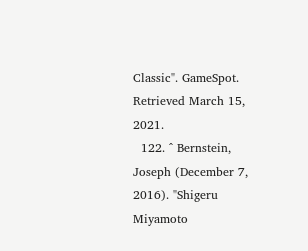Classic". GameSpot. Retrieved March 15, 2021.
  122. ^ Bernstein, Joseph (December 7, 2016). "Shigeru Miyamoto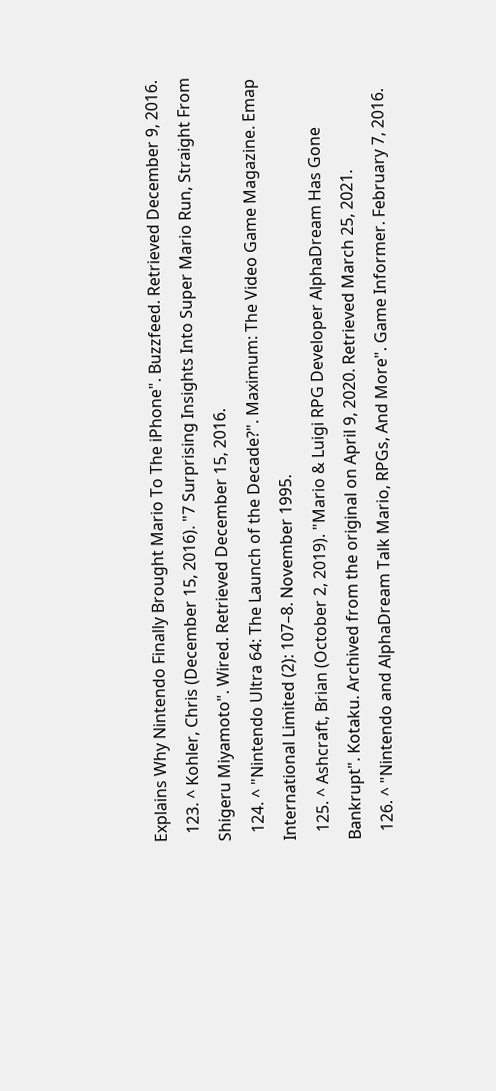Explains Why Nintendo Finally Brought Mario To The iPhone". Buzzfeed. Retrieved December 9, 2016.
  123. ^ Kohler, Chris (December 15, 2016). "7 Surprising Insights Into Super Mario Run, Straight From Shigeru Miyamoto". Wired. Retrieved December 15, 2016.
  124. ^ "Nintendo Ultra 64: The Launch of the Decade?". Maximum: The Video Game Magazine. Emap International Limited (2): 107–8. November 1995.
  125. ^ Ashcraft, Brian (October 2, 2019). "Mario & Luigi RPG Developer AlphaDream Has Gone Bankrupt". Kotaku. Archived from the original on April 9, 2020. Retrieved March 25, 2021.
  126. ^ "Nintendo and AlphaDream Talk Mario, RPGs, And More". Game Informer. February 7, 2016.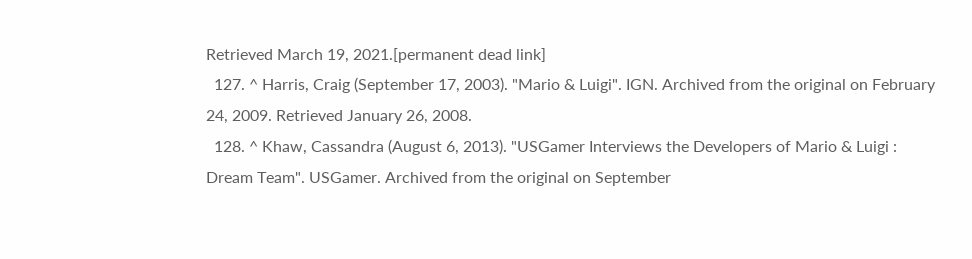Retrieved March 19, 2021.[permanent dead link]
  127. ^ Harris, Craig (September 17, 2003). "Mario & Luigi". IGN. Archived from the original on February 24, 2009. Retrieved January 26, 2008.
  128. ^ Khaw, Cassandra (August 6, 2013). "USGamer Interviews the Developers of Mario & Luigi : Dream Team". USGamer. Archived from the original on September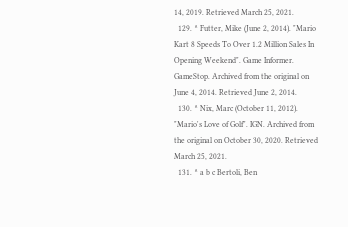14, 2019. Retrieved March 25, 2021.
  129. ^ Futter, Mike (June 2, 2014). "Mario Kart 8 Speeds To Over 1.2 Million Sales In Opening Weekend". Game Informer. GameStop. Archived from the original on June 4, 2014. Retrieved June 2, 2014.
  130. ^ Nix, Marc (October 11, 2012). "Mario's Love of Golf". IGN. Archived from the original on October 30, 2020. Retrieved March 25, 2021.
  131. ^ a b c Bertoli, Ben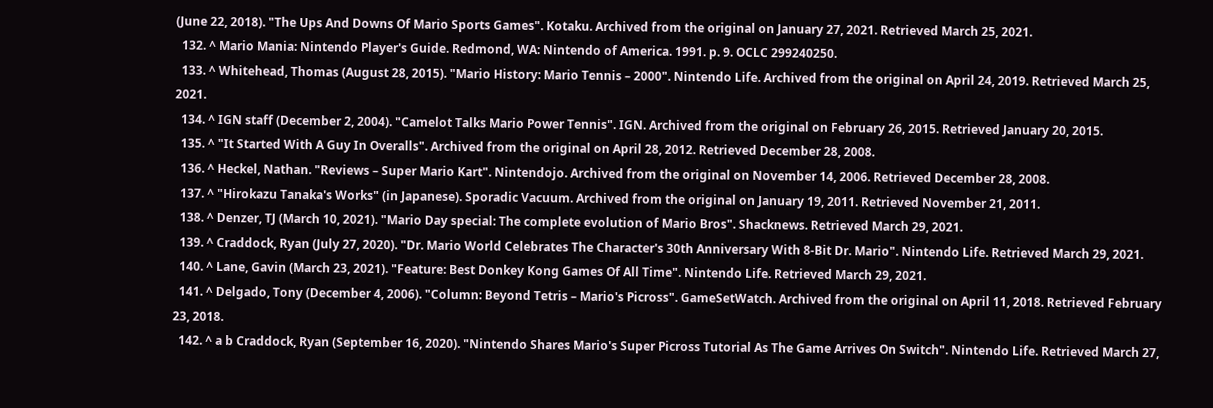(June 22, 2018). "The Ups And Downs Of Mario Sports Games". Kotaku. Archived from the original on January 27, 2021. Retrieved March 25, 2021.
  132. ^ Mario Mania: Nintendo Player's Guide. Redmond, WA: Nintendo of America. 1991. p. 9. OCLC 299240250.
  133. ^ Whitehead, Thomas (August 28, 2015). "Mario History: Mario Tennis – 2000". Nintendo Life. Archived from the original on April 24, 2019. Retrieved March 25, 2021.
  134. ^ IGN staff (December 2, 2004). "Camelot Talks Mario Power Tennis". IGN. Archived from the original on February 26, 2015. Retrieved January 20, 2015.
  135. ^ "It Started With A Guy In Overalls". Archived from the original on April 28, 2012. Retrieved December 28, 2008.
  136. ^ Heckel, Nathan. "Reviews – Super Mario Kart". Nintendojo. Archived from the original on November 14, 2006. Retrieved December 28, 2008.
  137. ^ "Hirokazu Tanaka's Works" (in Japanese). Sporadic Vacuum. Archived from the original on January 19, 2011. Retrieved November 21, 2011.
  138. ^ Denzer, TJ (March 10, 2021). "Mario Day special: The complete evolution of Mario Bros". Shacknews. Retrieved March 29, 2021.
  139. ^ Craddock, Ryan (July 27, 2020). "Dr. Mario World Celebrates The Character's 30th Anniversary With 8-Bit Dr. Mario". Nintendo Life. Retrieved March 29, 2021.
  140. ^ Lane, Gavin (March 23, 2021). "Feature: Best Donkey Kong Games Of All Time". Nintendo Life. Retrieved March 29, 2021.
  141. ^ Delgado, Tony (December 4, 2006). "Column: Beyond Tetris – Mario's Picross". GameSetWatch. Archived from the original on April 11, 2018. Retrieved February 23, 2018.
  142. ^ a b Craddock, Ryan (September 16, 2020). "Nintendo Shares Mario's Super Picross Tutorial As The Game Arrives On Switch". Nintendo Life. Retrieved March 27,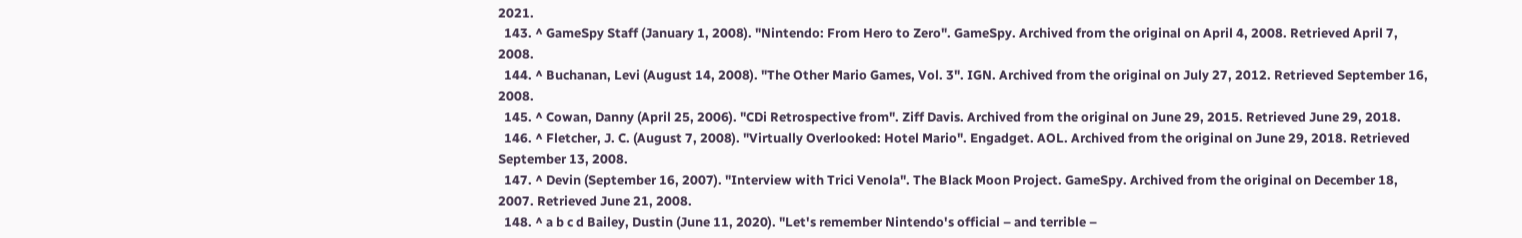2021.
  143. ^ GameSpy Staff (January 1, 2008). "Nintendo: From Hero to Zero". GameSpy. Archived from the original on April 4, 2008. Retrieved April 7, 2008.
  144. ^ Buchanan, Levi (August 14, 2008). "The Other Mario Games, Vol. 3". IGN. Archived from the original on July 27, 2012. Retrieved September 16, 2008.
  145. ^ Cowan, Danny (April 25, 2006). "CDi Retrospective from". Ziff Davis. Archived from the original on June 29, 2015. Retrieved June 29, 2018.
  146. ^ Fletcher, J. C. (August 7, 2008). "Virtually Overlooked: Hotel Mario". Engadget. AOL. Archived from the original on June 29, 2018. Retrieved September 13, 2008.
  147. ^ Devin (September 16, 2007). "Interview with Trici Venola". The Black Moon Project. GameSpy. Archived from the original on December 18, 2007. Retrieved June 21, 2008.
  148. ^ a b c d Bailey, Dustin (June 11, 2020). "Let's remember Nintendo's official – and terrible –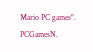Mario PC games". PCGamesN.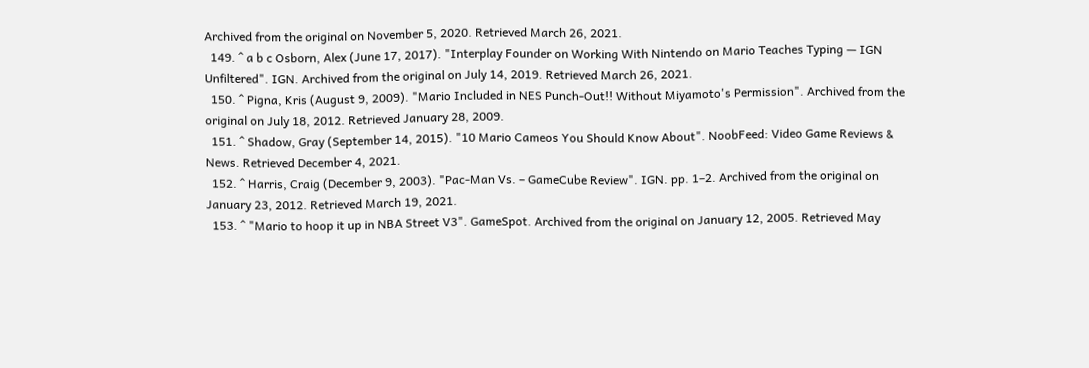Archived from the original on November 5, 2020. Retrieved March 26, 2021.
  149. ^ a b c Osborn, Alex (June 17, 2017). "Interplay Founder on Working With Nintendo on Mario Teaches Typing — IGN Unfiltered". IGN. Archived from the original on July 14, 2019. Retrieved March 26, 2021.
  150. ^ Pigna, Kris (August 9, 2009). "Mario Included in NES Punch-Out!! Without Miyamoto's Permission". Archived from the original on July 18, 2012. Retrieved January 28, 2009.
  151. ^ Shadow, Gray (September 14, 2015). "10 Mario Cameos You Should Know About". NoobFeed: Video Game Reviews & News. Retrieved December 4, 2021.
  152. ^ Harris, Craig (December 9, 2003). "Pac-Man Vs. – GameCube Review". IGN. pp. 1–2. Archived from the original on January 23, 2012. Retrieved March 19, 2021.
  153. ^ "Mario to hoop it up in NBA Street V3". GameSpot. Archived from the original on January 12, 2005. Retrieved May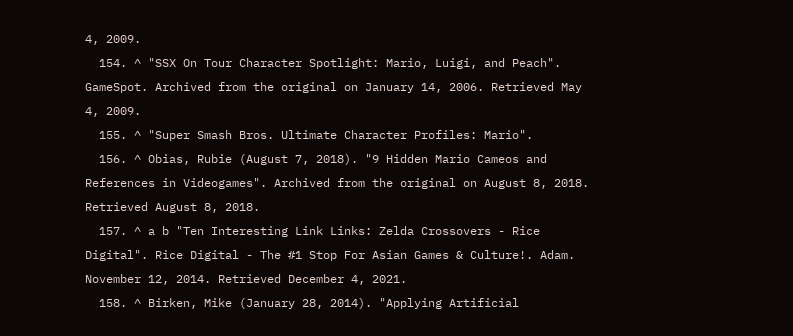4, 2009.
  154. ^ "SSX On Tour Character Spotlight: Mario, Luigi, and Peach". GameSpot. Archived from the original on January 14, 2006. Retrieved May 4, 2009.
  155. ^ "Super Smash Bros. Ultimate Character Profiles: Mario".
  156. ^ Obias, Rubie (August 7, 2018). "9 Hidden Mario Cameos and References in Videogames". Archived from the original on August 8, 2018. Retrieved August 8, 2018.
  157. ^ a b "Ten Interesting Link Links: Zelda Crossovers - Rice Digital". Rice Digital - The #1 Stop For Asian Games & Culture!. Adam. November 12, 2014. Retrieved December 4, 2021.
  158. ^ Birken, Mike (January 28, 2014). "Applying Artificial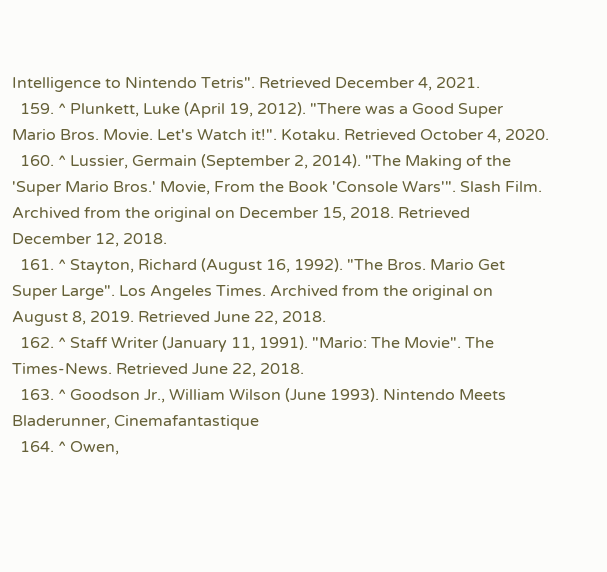Intelligence to Nintendo Tetris". Retrieved December 4, 2021.
  159. ^ Plunkett, Luke (April 19, 2012). "There was a Good Super Mario Bros. Movie. Let's Watch it!". Kotaku. Retrieved October 4, 2020.
  160. ^ Lussier, Germain (September 2, 2014). "The Making of the 'Super Mario Bros.' Movie, From the Book 'Console Wars'". Slash Film. Archived from the original on December 15, 2018. Retrieved December 12, 2018.
  161. ^ Stayton, Richard (August 16, 1992). "The Bros. Mario Get Super Large". Los Angeles Times. Archived from the original on August 8, 2019. Retrieved June 22, 2018.
  162. ^ Staff Writer (January 11, 1991). "Mario: The Movie". The Times-News. Retrieved June 22, 2018.
  163. ^ Goodson Jr., William Wilson (June 1993). Nintendo Meets Bladerunner, Cinemafantastique
  164. ^ Owen,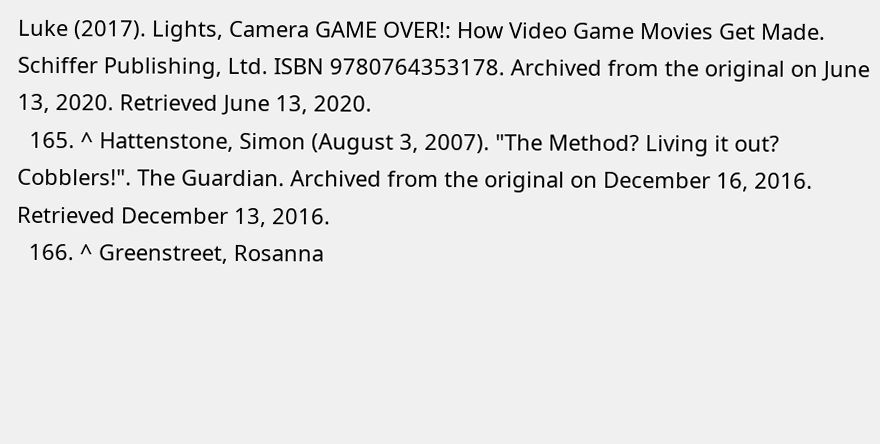Luke (2017). Lights, Camera GAME OVER!: How Video Game Movies Get Made. Schiffer Publishing, Ltd. ISBN 9780764353178. Archived from the original on June 13, 2020. Retrieved June 13, 2020.
  165. ^ Hattenstone, Simon (August 3, 2007). "The Method? Living it out? Cobblers!". The Guardian. Archived from the original on December 16, 2016. Retrieved December 13, 2016.
  166. ^ Greenstreet, Rosanna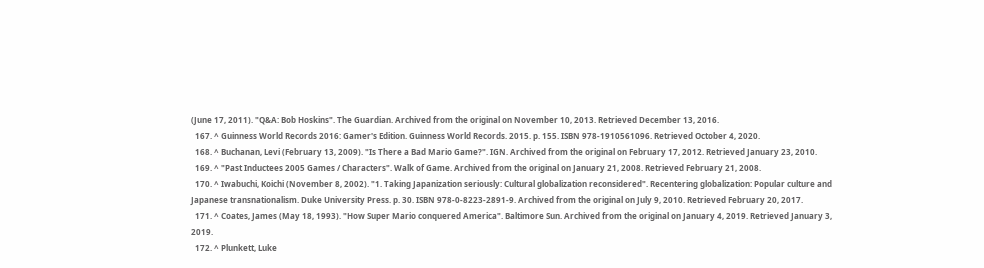(June 17, 2011). "Q&A: Bob Hoskins". The Guardian. Archived from the original on November 10, 2013. Retrieved December 13, 2016.
  167. ^ Guinness World Records 2016: Gamer's Edition. Guinness World Records. 2015. p. 155. ISBN 978-1910561096. Retrieved October 4, 2020.
  168. ^ Buchanan, Levi (February 13, 2009). "Is There a Bad Mario Game?". IGN. Archived from the original on February 17, 2012. Retrieved January 23, 2010.
  169. ^ "Past Inductees 2005 Games / Characters". Walk of Game. Archived from the original on January 21, 2008. Retrieved February 21, 2008.
  170. ^ Iwabuchi, Koichi (November 8, 2002). "1. Taking Japanization seriously: Cultural globalization reconsidered". Recentering globalization: Popular culture and Japanese transnationalism. Duke University Press. p. 30. ISBN 978-0-8223-2891-9. Archived from the original on July 9, 2010. Retrieved February 20, 2017.
  171. ^ Coates, James (May 18, 1993). "How Super Mario conquered America". Baltimore Sun. Archived from the original on January 4, 2019. Retrieved January 3, 2019.
  172. ^ Plunkett, Luke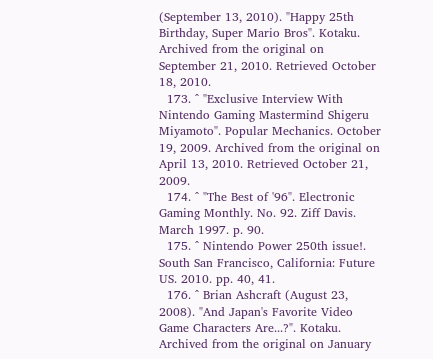(September 13, 2010). "Happy 25th Birthday, Super Mario Bros". Kotaku. Archived from the original on September 21, 2010. Retrieved October 18, 2010.
  173. ^ "Exclusive Interview With Nintendo Gaming Mastermind Shigeru Miyamoto". Popular Mechanics. October 19, 2009. Archived from the original on April 13, 2010. Retrieved October 21, 2009.
  174. ^ "The Best of '96". Electronic Gaming Monthly. No. 92. Ziff Davis. March 1997. p. 90.
  175. ^ Nintendo Power 250th issue!. South San Francisco, California: Future US. 2010. pp. 40, 41.
  176. ^ Brian Ashcraft (August 23, 2008). "And Japan's Favorite Video Game Characters Are...?". Kotaku. Archived from the original on January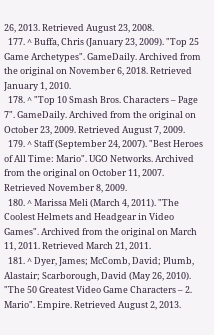26, 2013. Retrieved August 23, 2008.
  177. ^ Buffa, Chris (January 23, 2009). "Top 25 Game Archetypes". GameDaily. Archived from the original on November 6, 2018. Retrieved January 1, 2010.
  178. ^ "Top 10 Smash Bros. Characters – Page 7". GameDaily. Archived from the original on October 23, 2009. Retrieved August 7, 2009.
  179. ^ Staff (September 24, 2007). "Best Heroes of All Time: Mario". UGO Networks. Archived from the original on October 11, 2007. Retrieved November 8, 2009.
  180. ^ Marissa Meli (March 4, 2011). "The Coolest Helmets and Headgear in Video Games". Archived from the original on March 11, 2011. Retrieved March 21, 2011.
  181. ^ Dyer, James; McComb, David; Plumb, Alastair; Scarborough, David (May 26, 2010). "The 50 Greatest Video Game Characters – 2. Mario". Empire. Retrieved August 2, 2013.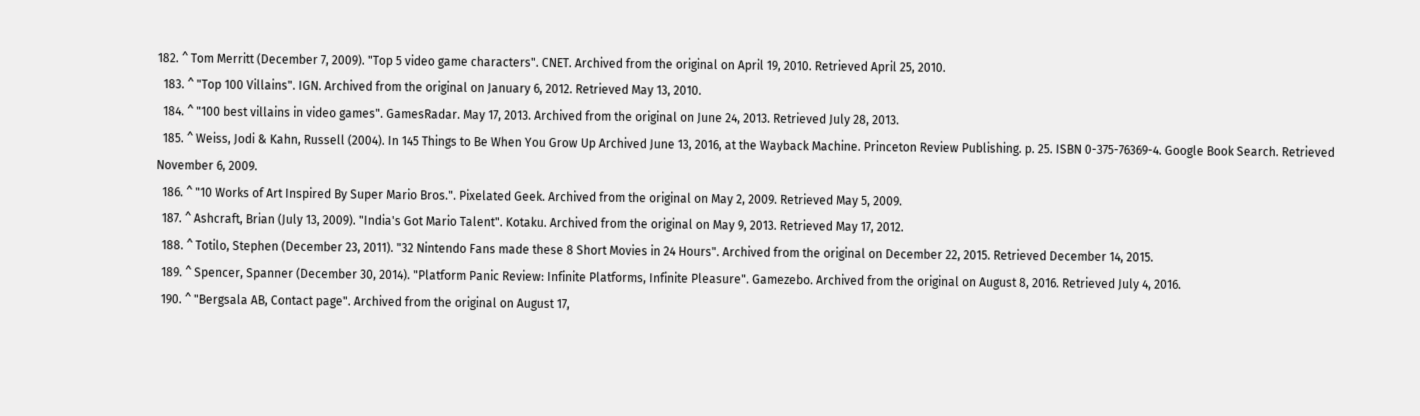182. ^ Tom Merritt (December 7, 2009). "Top 5 video game characters". CNET. Archived from the original on April 19, 2010. Retrieved April 25, 2010.
  183. ^ "Top 100 Villains". IGN. Archived from the original on January 6, 2012. Retrieved May 13, 2010.
  184. ^ "100 best villains in video games". GamesRadar. May 17, 2013. Archived from the original on June 24, 2013. Retrieved July 28, 2013.
  185. ^ Weiss, Jodi & Kahn, Russell (2004). In 145 Things to Be When You Grow Up Archived June 13, 2016, at the Wayback Machine. Princeton Review Publishing. p. 25. ISBN 0-375-76369-4. Google Book Search. Retrieved November 6, 2009.
  186. ^ "10 Works of Art Inspired By Super Mario Bros.". Pixelated Geek. Archived from the original on May 2, 2009. Retrieved May 5, 2009.
  187. ^ Ashcraft, Brian (July 13, 2009). "India's Got Mario Talent". Kotaku. Archived from the original on May 9, 2013. Retrieved May 17, 2012.
  188. ^ Totilo, Stephen (December 23, 2011). "32 Nintendo Fans made these 8 Short Movies in 24 Hours". Archived from the original on December 22, 2015. Retrieved December 14, 2015.
  189. ^ Spencer, Spanner (December 30, 2014). "Platform Panic Review: Infinite Platforms, Infinite Pleasure". Gamezebo. Archived from the original on August 8, 2016. Retrieved July 4, 2016.
  190. ^ "Bergsala AB, Contact page". Archived from the original on August 17,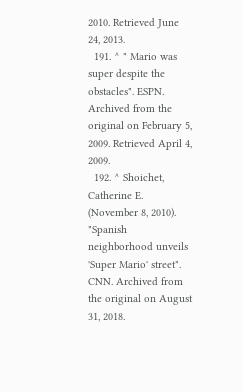2010. Retrieved June 24, 2013.
  191. ^ " Mario was super despite the obstacles". ESPN. Archived from the original on February 5, 2009. Retrieved April 4, 2009.
  192. ^ Shoichet, Catherine E. (November 8, 2010). "Spanish neighborhood unveils 'Super Mario' street". CNN. Archived from the original on August 31, 2018.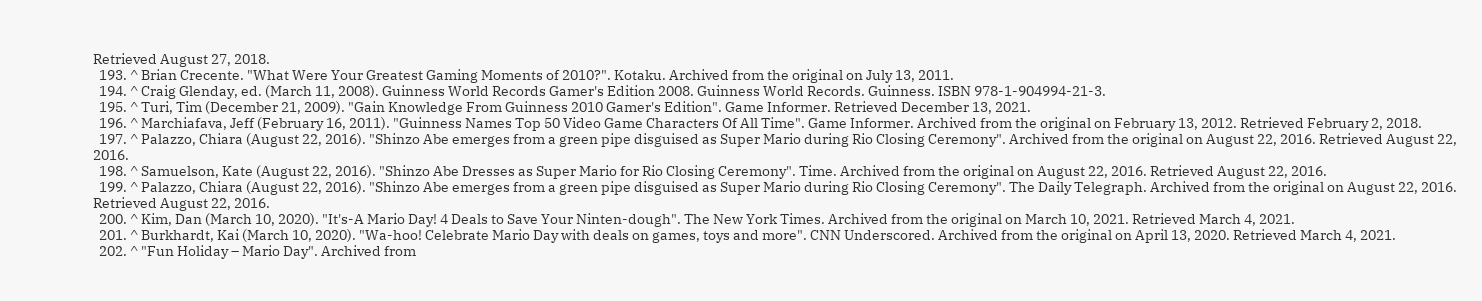Retrieved August 27, 2018.
  193. ^ Brian Crecente. "What Were Your Greatest Gaming Moments of 2010?". Kotaku. Archived from the original on July 13, 2011.
  194. ^ Craig Glenday, ed. (March 11, 2008). Guinness World Records Gamer's Edition 2008. Guinness World Records. Guinness. ISBN 978-1-904994-21-3.
  195. ^ Turi, Tim (December 21, 2009). "Gain Knowledge From Guinness 2010 Gamer's Edition". Game Informer. Retrieved December 13, 2021.
  196. ^ Marchiafava, Jeff (February 16, 2011). "Guinness Names Top 50 Video Game Characters Of All Time". Game Informer. Archived from the original on February 13, 2012. Retrieved February 2, 2018.
  197. ^ Palazzo, Chiara (August 22, 2016). "Shinzo Abe emerges from a green pipe disguised as Super Mario during Rio Closing Ceremony". Archived from the original on August 22, 2016. Retrieved August 22, 2016.
  198. ^ Samuelson, Kate (August 22, 2016). "Shinzo Abe Dresses as Super Mario for Rio Closing Ceremony". Time. Archived from the original on August 22, 2016. Retrieved August 22, 2016.
  199. ^ Palazzo, Chiara (August 22, 2016). "Shinzo Abe emerges from a green pipe disguised as Super Mario during Rio Closing Ceremony". The Daily Telegraph. Archived from the original on August 22, 2016. Retrieved August 22, 2016.
  200. ^ Kim, Dan (March 10, 2020). "It's-A Mario Day! 4 Deals to Save Your Ninten-dough". The New York Times. Archived from the original on March 10, 2021. Retrieved March 4, 2021.
  201. ^ Burkhardt, Kai (March 10, 2020). "Wa-hoo! Celebrate Mario Day with deals on games, toys and more". CNN Underscored. Archived from the original on April 13, 2020. Retrieved March 4, 2021.
  202. ^ "Fun Holiday – Mario Day". Archived from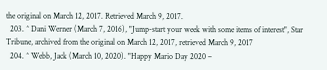the original on March 12, 2017. Retrieved March 9, 2017.
  203. ^ Dani Werner (March 7, 2016), "Jump-start your week with some items of interest", Star Tribune, archived from the original on March 12, 2017, retrieved March 9, 2017
  204. ^ Webb, Jack (March 10, 2020). "Happy Mario Day 2020 –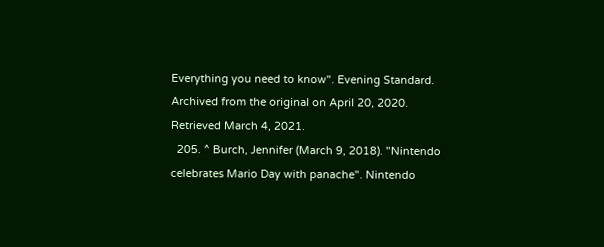Everything you need to know". Evening Standard. Archived from the original on April 20, 2020. Retrieved March 4, 2021.
  205. ^ Burch, Jennifer (March 9, 2018). "Nintendo celebrates Mario Day with panache". Nintendo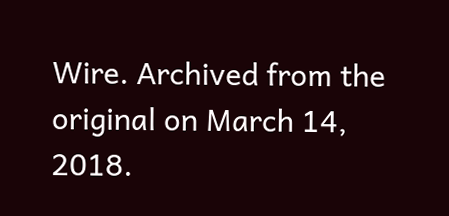Wire. Archived from the original on March 14, 2018.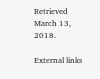Retrieved March 13, 2018.

External links